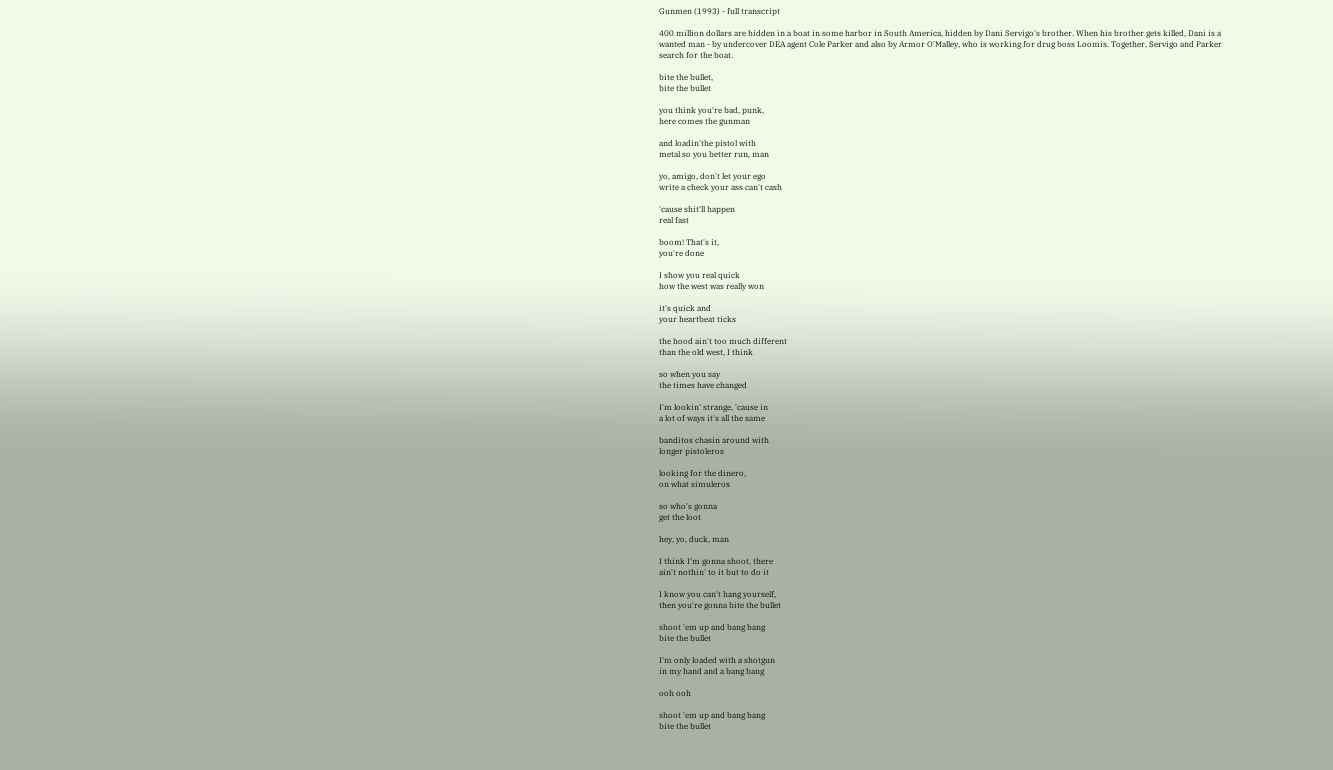Gunmen (1993) - full transcript

400 million dollars are hidden in a boat in some harbor in South America, hidden by Dani Servigo's brother. When his brother gets killed, Dani is a wanted man - by undercover DEA agent Cole Parker and also by Armor O'Malley, who is working for drug boss Loomis. Together, Servigo and Parker search for the boat.

bite the bullet,
bite the bullet

you think you're bad, punk,
here comes the gunman

and loadin'the pistol with
metal so you better run, man

yo, amigo, don't let your ego
write a check your ass can't cash

'cause shit'll happen
real fast

boom! That's it,
you're done

I show you real quick
how the west was really won

it's quick and
your heartbeat ticks

the hood ain't too much different
than the old west, I think

so when you say
the times have changed

I'm lookin' strange, 'cause in
a lot of ways it's all the same

banditos chasin around with
longer pistoleros

looking for the dinero,
on what simuleros

so who's gonna
get the loot

hey, yo, duck, man

I think I'm gonna shoot, there
ain't nothin' to it but to do it

I know you can't hang yourself,
then you're gonna bite the bullet

shoot 'em up and bang bang
bite the bullet

I'm only loaded with a shotgun
in my hand and a bang bang

ooh ooh

shoot 'em up and bang bang
bite the bullet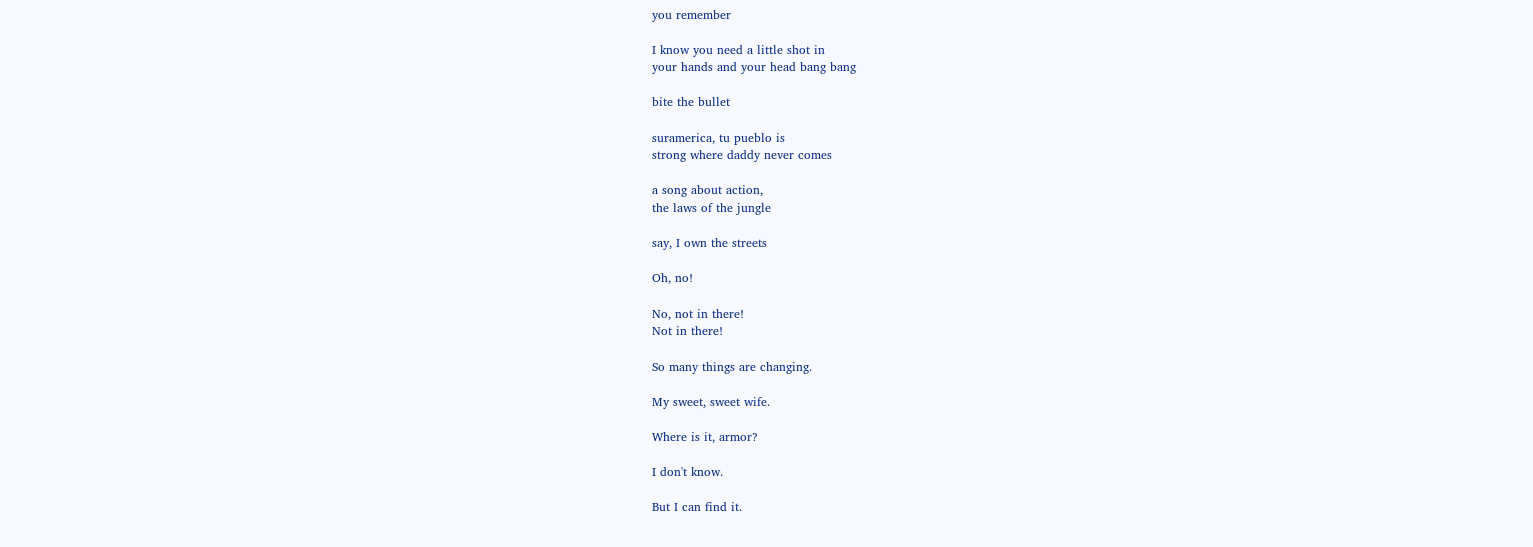you remember

I know you need a little shot in
your hands and your head bang bang

bite the bullet

suramerica, tu pueblo is
strong where daddy never comes

a song about action,
the laws of the jungle

say, I own the streets

Oh, no!

No, not in there!
Not in there!

So many things are changing.

My sweet, sweet wife.

Where is it, armor?

I don't know.

But I can find it.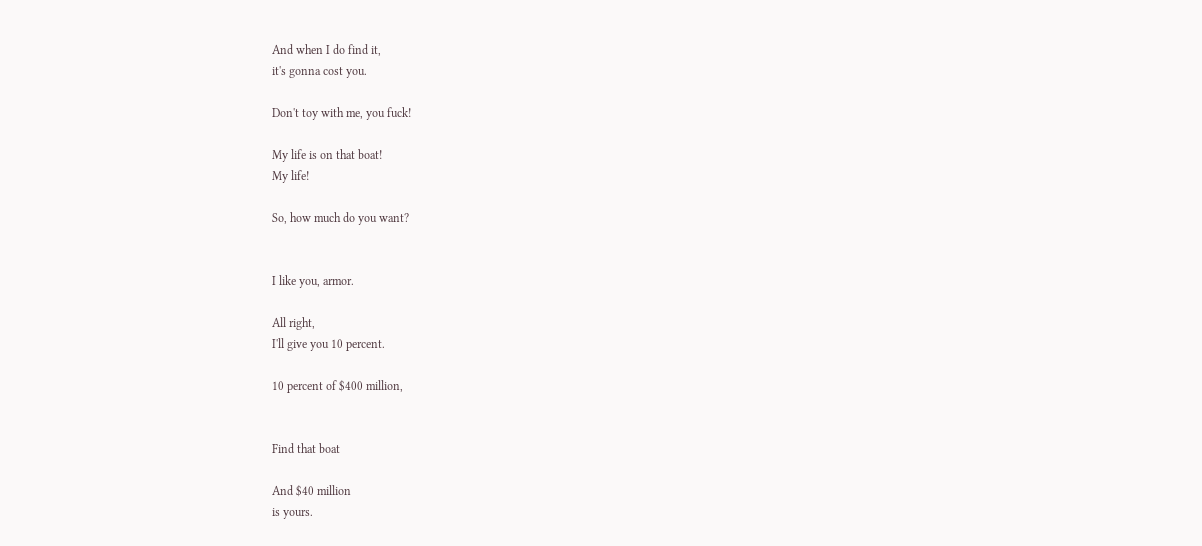And when I do find it,
it's gonna cost you.

Don't toy with me, you fuck!

My life is on that boat!
My life!

So, how much do you want?


I like you, armor.

All right,
I'll give you 10 percent.

10 percent of $400 million,


Find that boat

And $40 million
is yours.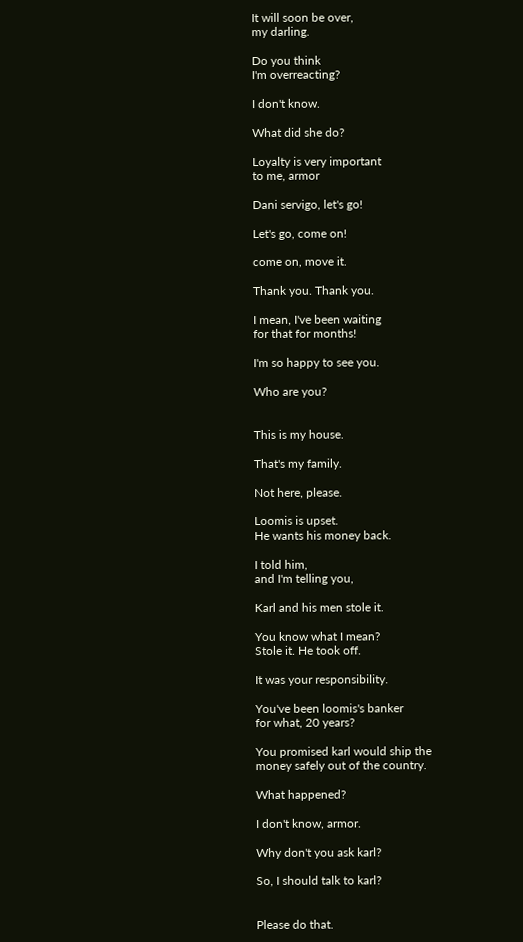It will soon be over,
my darling.

Do you think
I'm overreacting?

I don't know.

What did she do?

Loyalty is very important
to me, armor

Dani servigo, let's go!

Let's go, come on!

come on, move it.

Thank you. Thank you.

I mean, I've been waiting
for that for months!

I'm so happy to see you.

Who are you?


This is my house.

That's my family.

Not here, please.

Loomis is upset.
He wants his money back.

I told him,
and I'm telling you,

Karl and his men stole it.

You know what I mean?
Stole it. He took off.

It was your responsibility.

You've been loomis's banker
for what, 20 years?

You promised karl would ship the
money safely out of the country.

What happened?

I don't know, armor.

Why don't you ask karl?

So, I should talk to karl?


Please do that.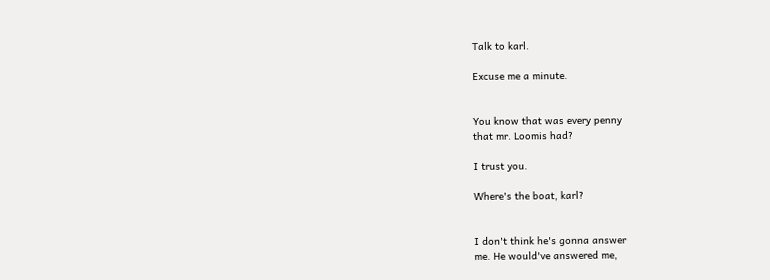Talk to karl.

Excuse me a minute.


You know that was every penny
that mr. Loomis had?

I trust you.

Where's the boat, karl?


I don't think he's gonna answer
me. He would've answered me,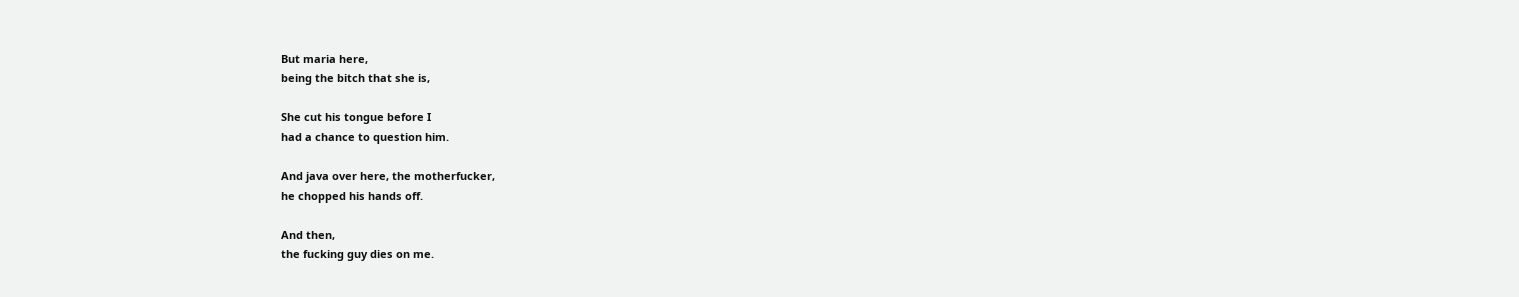But maria here,
being the bitch that she is,

She cut his tongue before I
had a chance to question him.

And java over here, the motherfucker,
he chopped his hands off.

And then,
the fucking guy dies on me.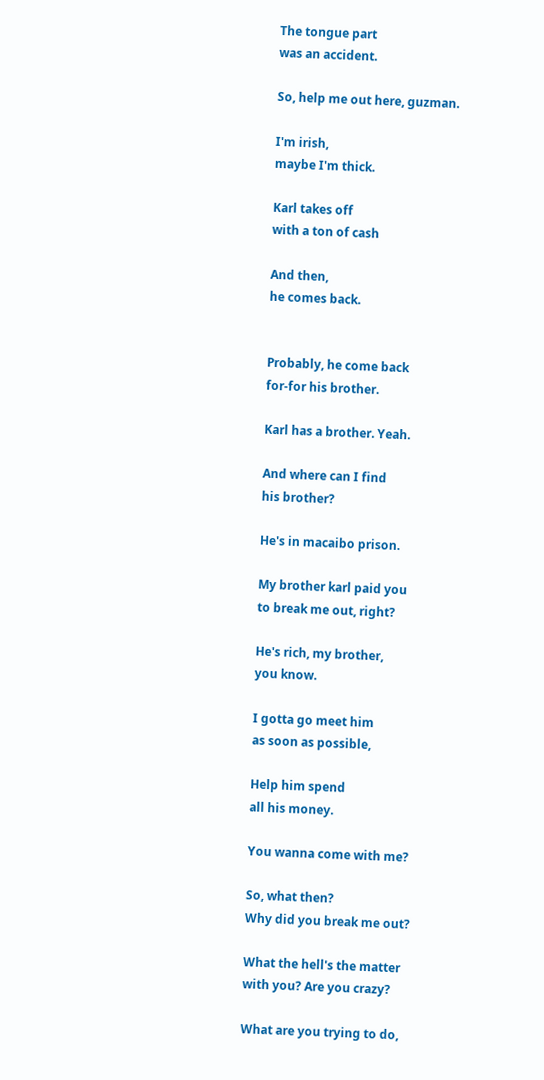The tongue part
was an accident.

So, help me out here, guzman.

I'm irish,
maybe I'm thick.

Karl takes off
with a ton of cash

And then,
he comes back.


Probably, he come back
for-for his brother.

Karl has a brother. Yeah.

And where can I find
his brother?

He's in macaibo prison.

My brother karl paid you
to break me out, right?

He's rich, my brother,
you know.

I gotta go meet him
as soon as possible,

Help him spend
all his money.

You wanna come with me?

So, what then?
Why did you break me out?

What the hell's the matter
with you? Are you crazy?

What are you trying to do,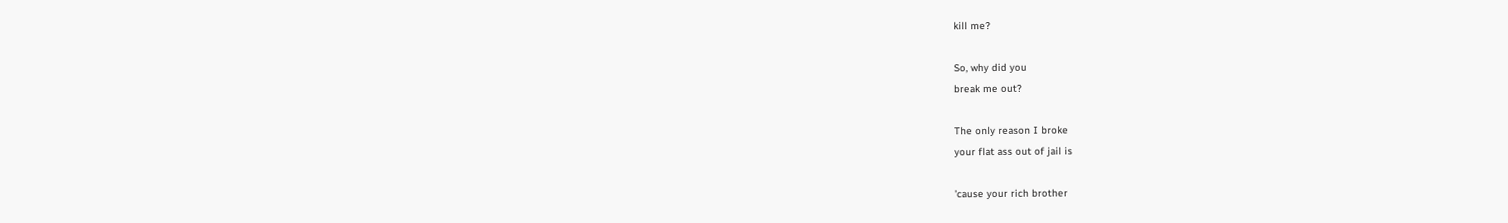kill me?

So, why did you
break me out?

The only reason I broke
your flat ass out of jail is

'cause your rich brother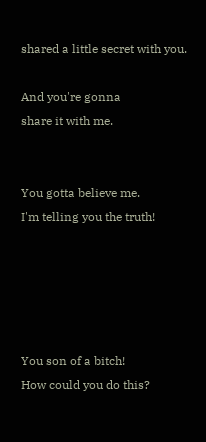shared a little secret with you.

And you're gonna
share it with me.


You gotta believe me.
I'm telling you the truth!





You son of a bitch!
How could you do this?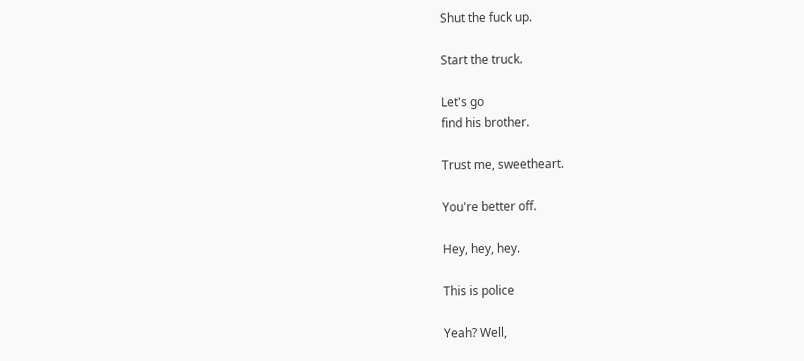Shut the fuck up.

Start the truck.

Let's go
find his brother.

Trust me, sweetheart.

You're better off.

Hey, hey, hey.

This is police

Yeah? Well,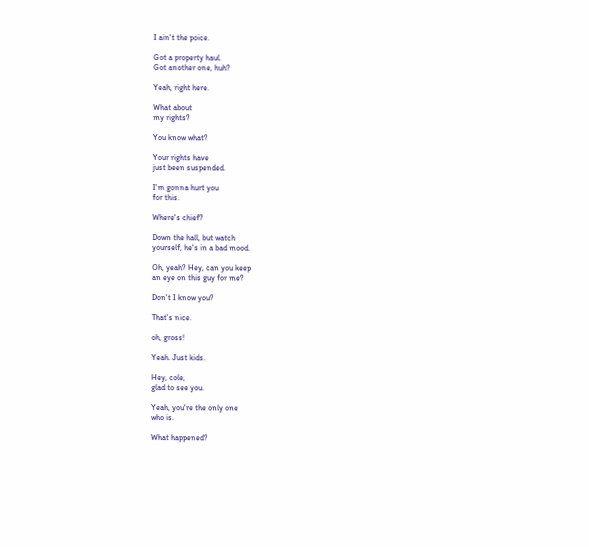I ain't the poice.

Got a property haul.
Got another one, huh?

Yeah, right here.

What about
my rights?

You know what?

Your rights have
just been suspended.

I'm gonna hurt you
for this.

Where's chief?

Down the hall, but watch
yourself, he's in a bad mood.

Oh, yeah? Hey, can you keep
an eye on this guy for me?

Don't I know you?

That's nice.

oh, gross!

Yeah. Just kids.

Hey, cole,
glad to see you.

Yeah, you're the only one
who is.

What happened?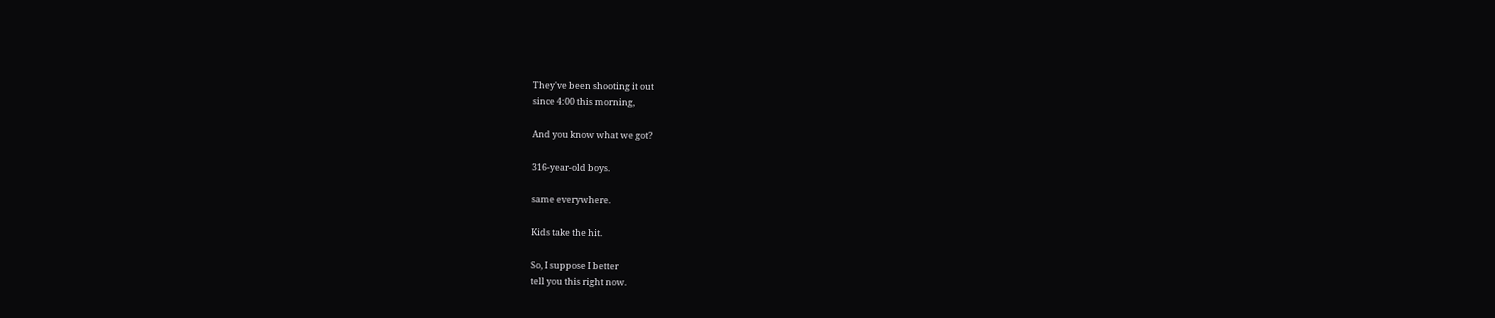They've been shooting it out
since 4:00 this morning,

And you know what we got?

316-year-old boys.

same everywhere.

Kids take the hit.

So, I suppose I better
tell you this right now.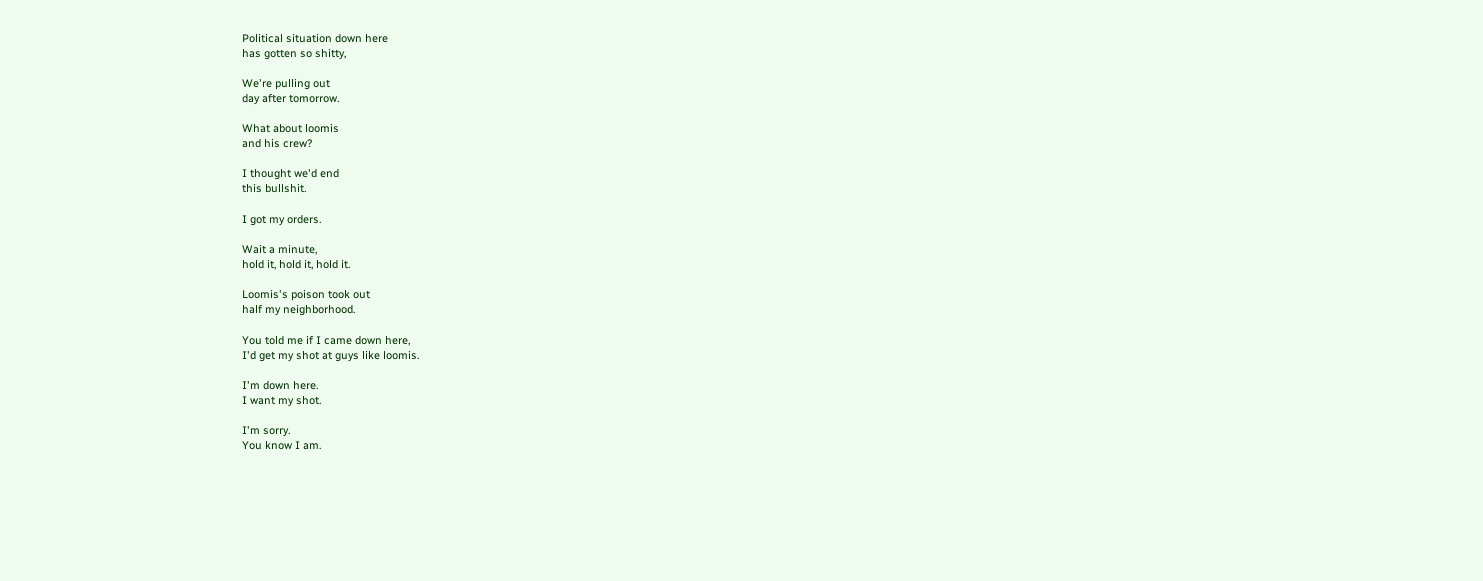Political situation down here
has gotten so shitty,

We're pulling out
day after tomorrow.

What about loomis
and his crew?

I thought we'd end
this bullshit.

I got my orders.

Wait a minute,
hold it, hold it, hold it.

Loomis's poison took out
half my neighborhood.

You told me if I came down here,
I'd get my shot at guys like loomis.

I'm down here.
I want my shot.

I'm sorry.
You know I am.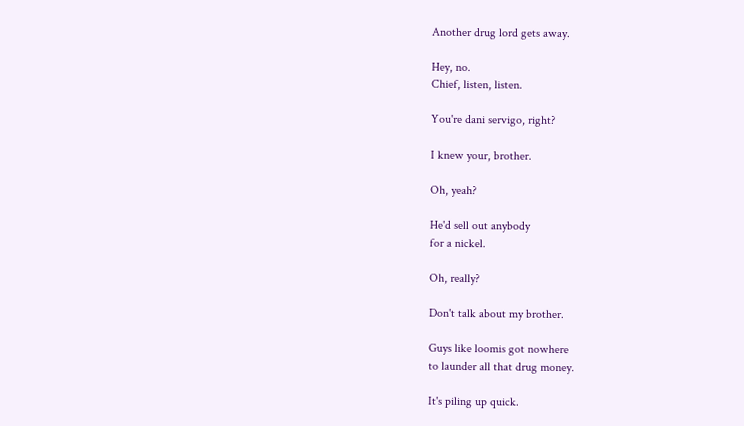Another drug lord gets away.

Hey, no.
Chief, listen, listen.

You're dani servigo, right?

I knew your, brother.

Oh, yeah?

He'd sell out anybody
for a nickel.

Oh, really?

Don't talk about my brother.

Guys like loomis got nowhere
to launder all that drug money.

It's piling up quick.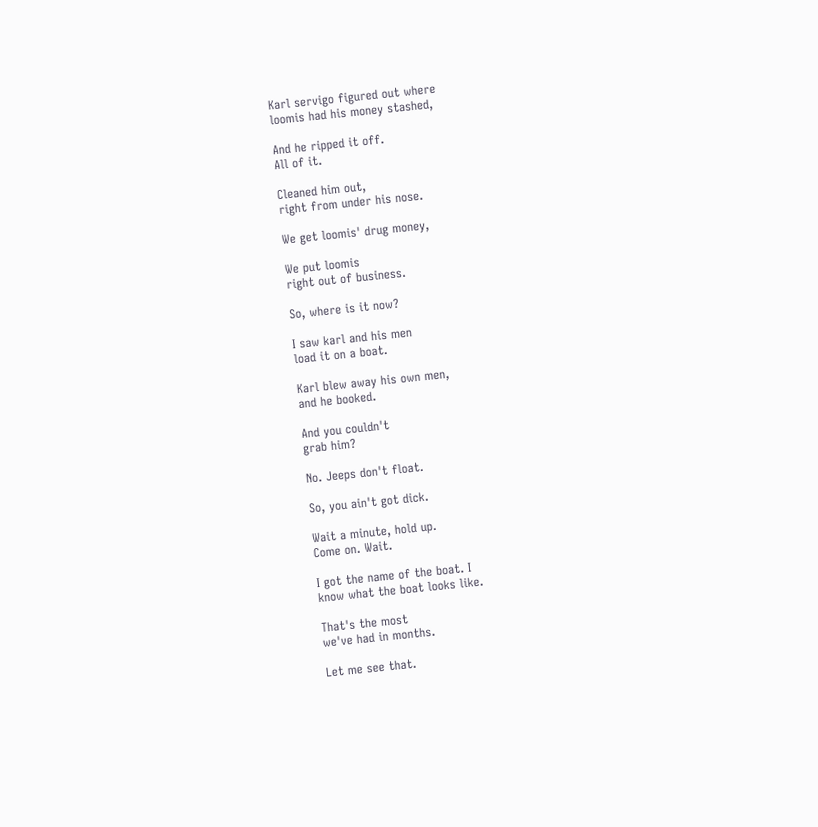Karl servigo figured out where
loomis had his money stashed,

And he ripped it off.
All of it.

Cleaned him out,
right from under his nose.

We get loomis' drug money,

We put loomis
right out of business.

So, where is it now?

I saw karl and his men
load it on a boat.

Karl blew away his own men,
and he booked.

And you couldn't
grab him?

No. Jeeps don't float.

So, you ain't got dick.

Wait a minute, hold up.
Come on. Wait.

I got the name of the boat. I
know what the boat looks like.

That's the most
we've had in months.

Let me see that.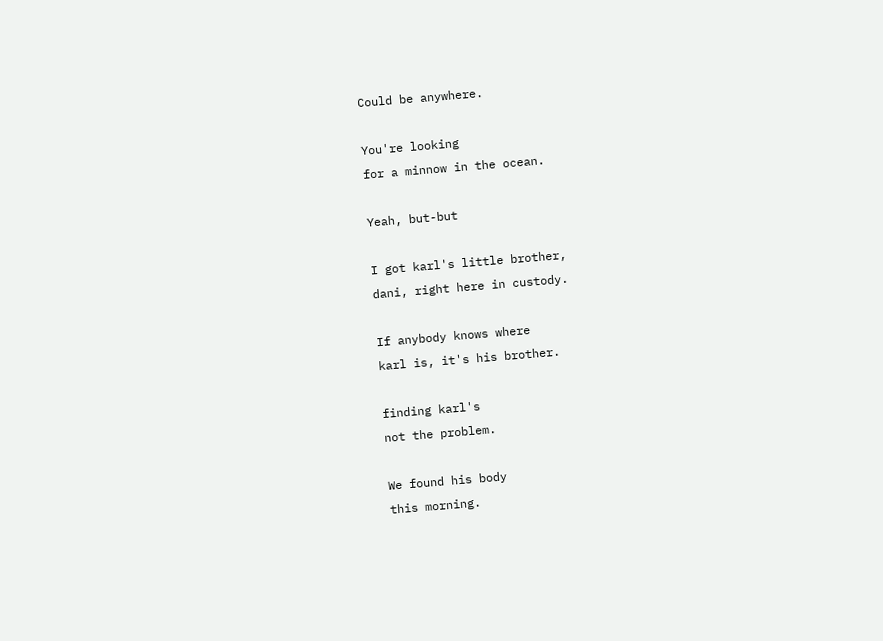Could be anywhere.

You're looking
for a minnow in the ocean.

Yeah, but-but

I got karl's little brother,
dani, right here in custody.

If anybody knows where
karl is, it's his brother.

finding karl's
not the problem.

We found his body
this morning.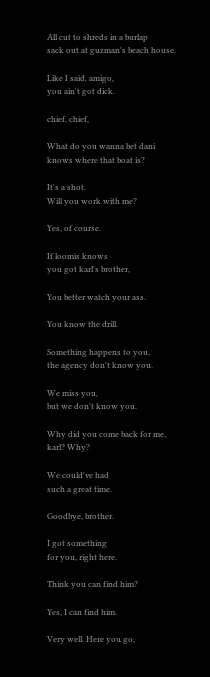All cut to shreds in a burlap
sack out at guzman's beach house.

Like I said, amigo,
you ain't got dick.

chief, chief,

What do you wanna bet dani
knows where that boat is?

It's a shot.
Will you work with me?

Yes, of course.

If loomis knows
you got karl's brother,

You better watch your ass.

You know the drill.

Something happens to you,
the agency don't know you.

We miss you,
but we don't know you.

Why did you come back for me,
karl? Why?

We could've had
such a great time.

Goodbye, brother.

I got something
for you, right here.

Think you can find him?

Yes, I can find him.

Very well. Here you go,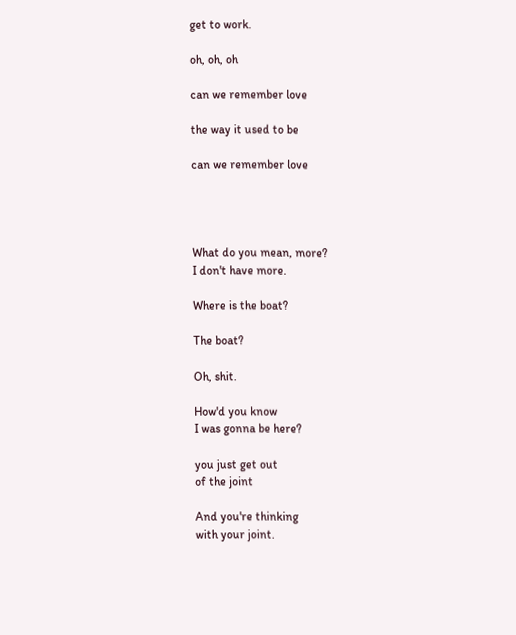get to work.

oh, oh, oh

can we remember love

the way it used to be

can we remember love




What do you mean, more?
I don't have more.

Where is the boat?

The boat?

Oh, shit.

How'd you know
I was gonna be here?

you just get out
of the joint

And you're thinking
with your joint.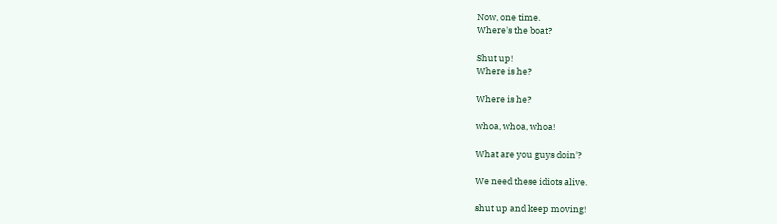Now, one time.
Where's the boat?

Shut up!
Where is he?

Where is he?

whoa, whoa, whoa!

What are you guys doin'?

We need these idiots alive.

shut up and keep moving!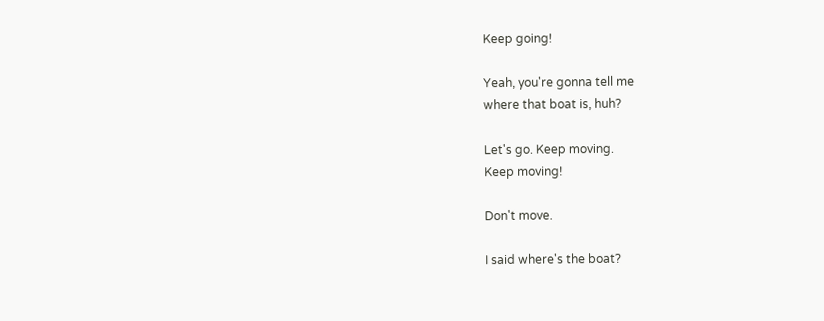Keep going!

Yeah, you're gonna tell me
where that boat is, huh?

Let's go. Keep moving.
Keep moving!

Don't move.

I said where's the boat?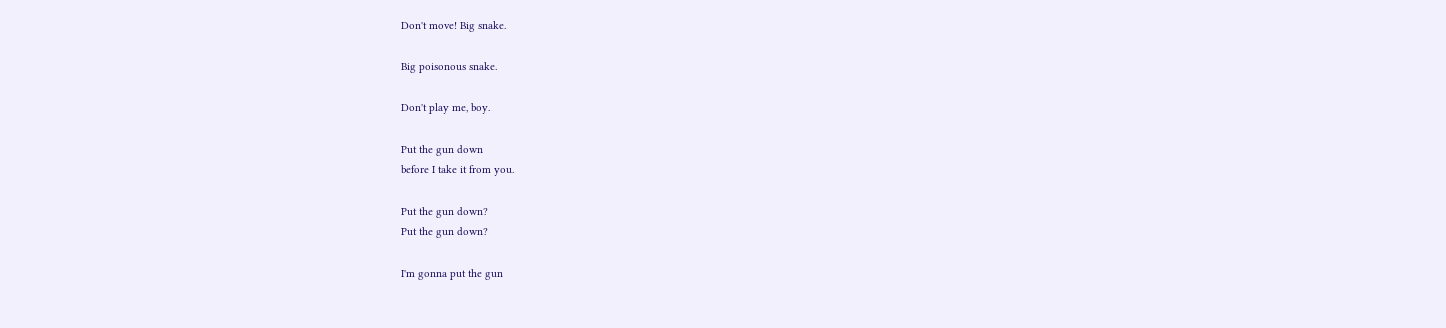Don't move! Big snake.

Big poisonous snake.

Don't play me, boy.

Put the gun down
before I take it from you.

Put the gun down?
Put the gun down?

I'm gonna put the gun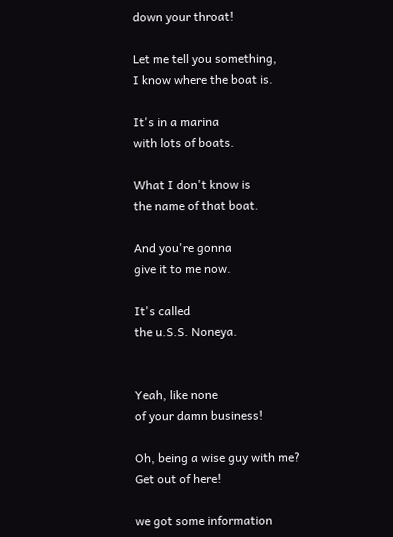down your throat!

Let me tell you something,
I know where the boat is.

It's in a marina
with lots of boats.

What I don't know is
the name of that boat.

And you're gonna
give it to me now.

It's called
the u.S.S. Noneya.


Yeah, like none
of your damn business!

Oh, being a wise guy with me?
Get out of here!

we got some information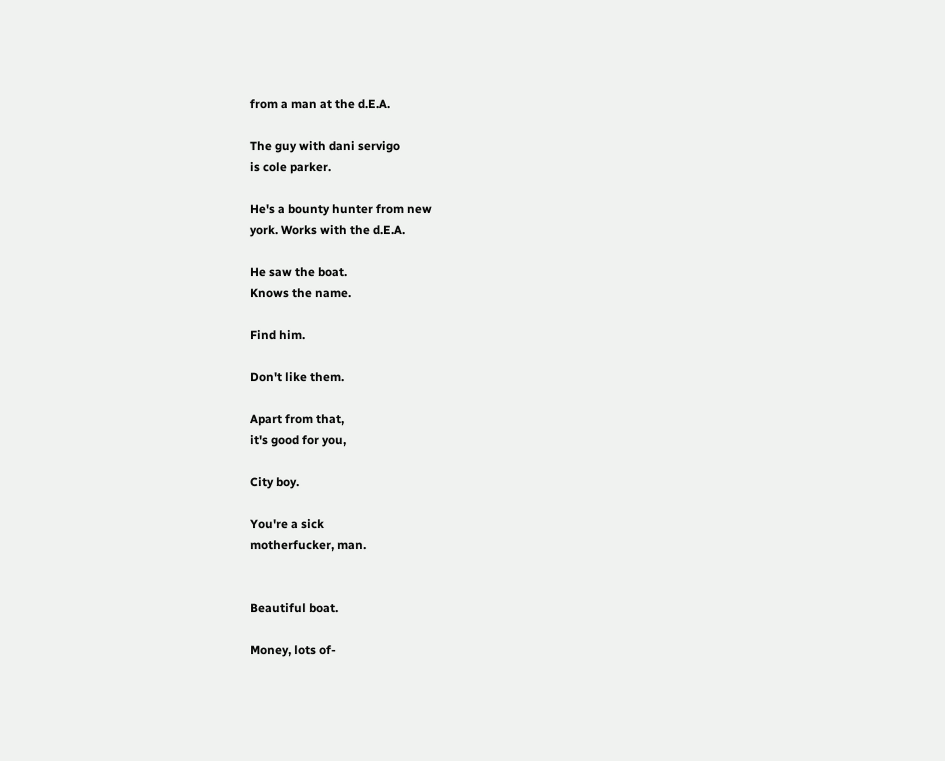from a man at the d.E.A.

The guy with dani servigo
is cole parker.

He's a bounty hunter from new
york. Works with the d.E.A.

He saw the boat.
Knows the name.

Find him.

Don't like them.

Apart from that,
it's good for you,

City boy.

You're a sick
motherfucker, man.


Beautiful boat.

Money, lots of-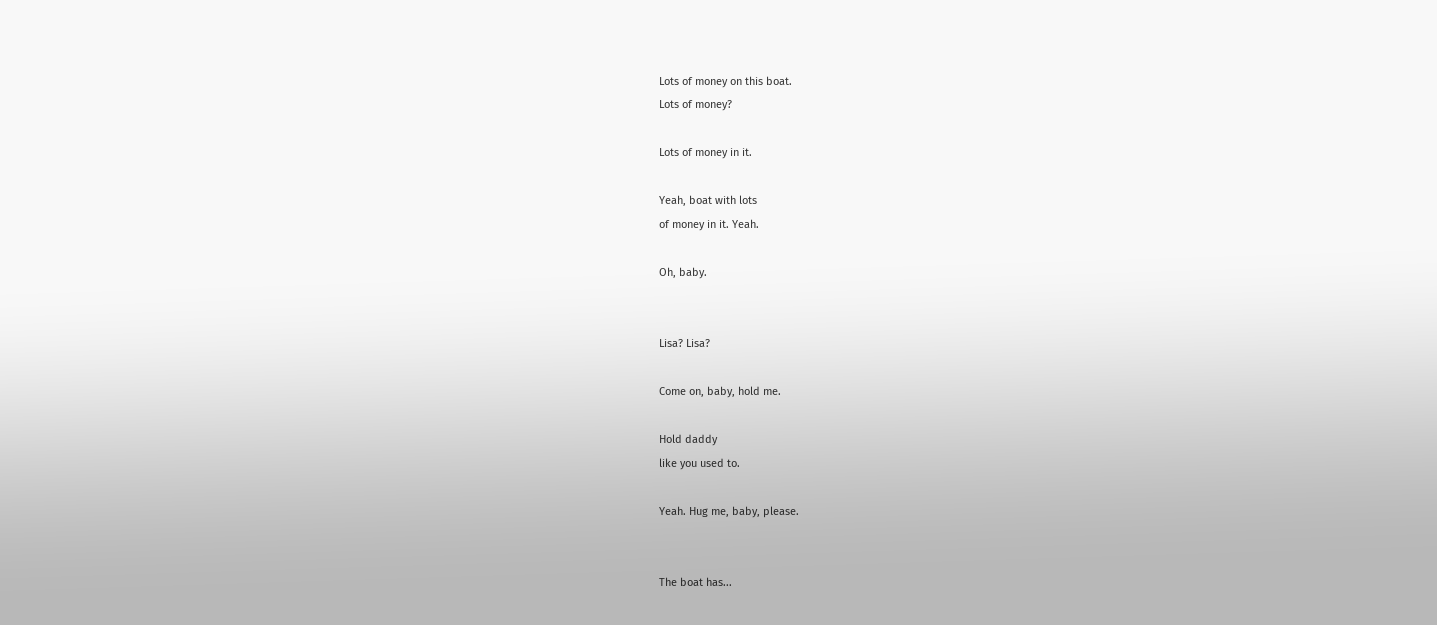Lots of money on this boat.
Lots of money?

Lots of money in it.

Yeah, boat with lots
of money in it. Yeah.

Oh, baby.


Lisa? Lisa?

Come on, baby, hold me.

Hold daddy
like you used to.

Yeah. Hug me, baby, please.


The boat has...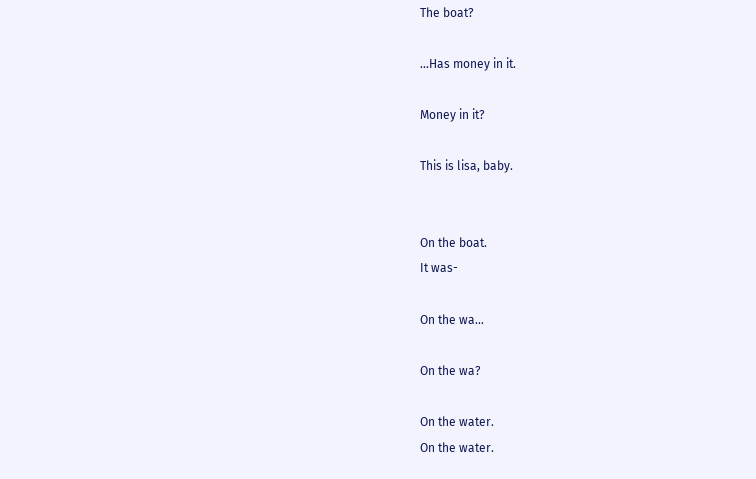The boat?

...Has money in it.

Money in it?

This is lisa, baby.


On the boat.
It was-

On the wa...

On the wa?

On the water.
On the water.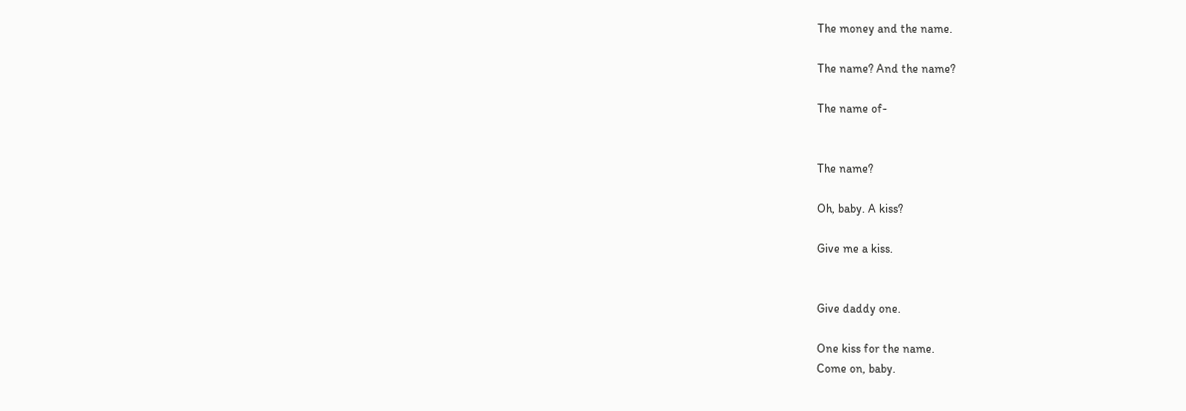The money and the name.

The name? And the name?

The name of-


The name?

Oh, baby. A kiss?

Give me a kiss.


Give daddy one.

One kiss for the name.
Come on, baby.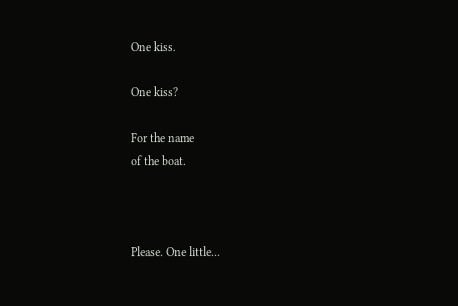One kiss.

One kiss?

For the name
of the boat.



Please. One little...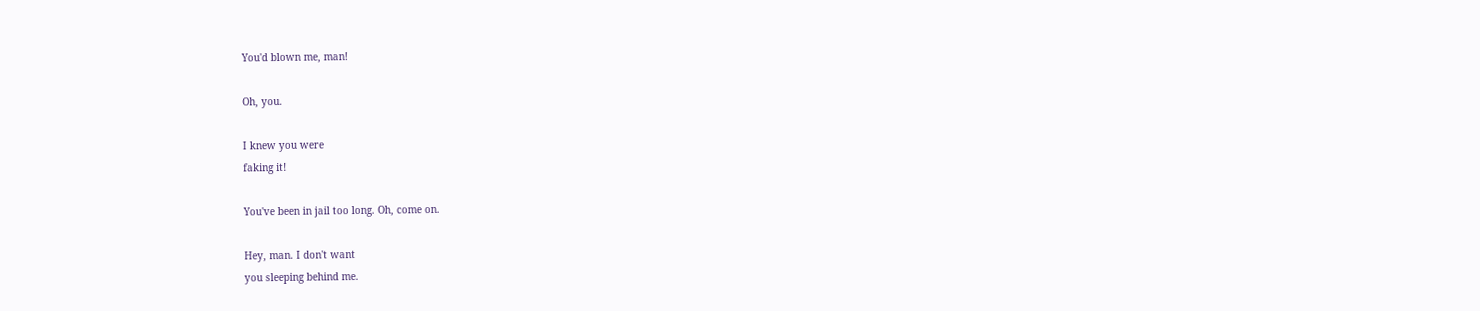You'd blown me, man!

Oh, you.

I knew you were
faking it!

You've been in jail too long. Oh, come on.

Hey, man. I don't want
you sleeping behind me.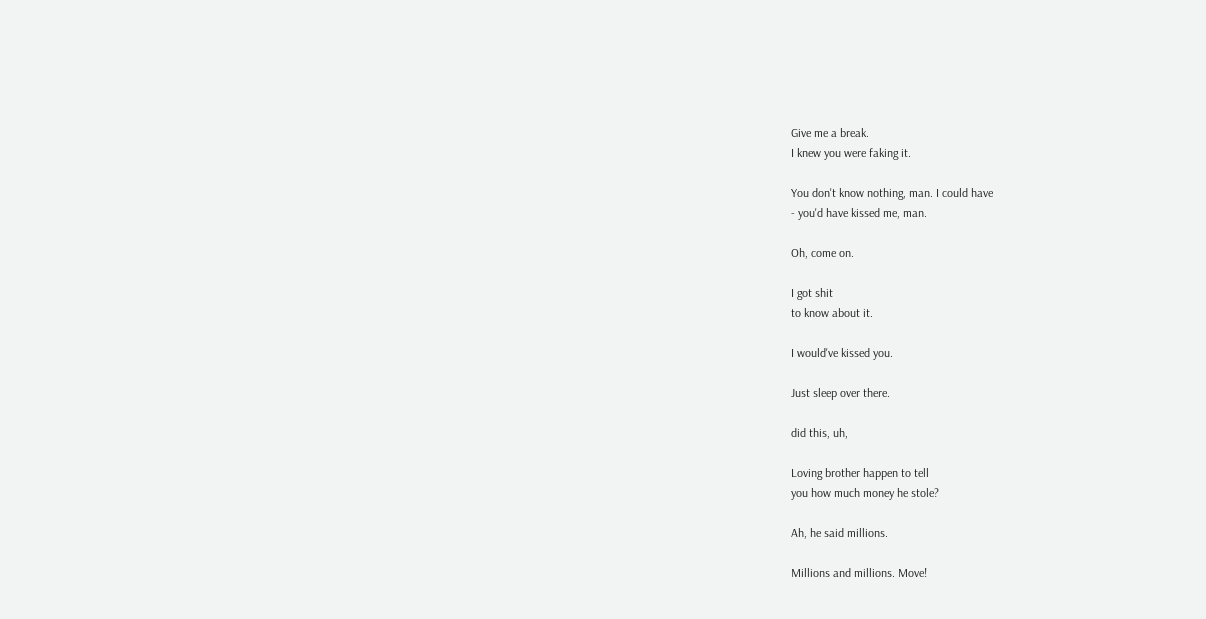Give me a break.
I knew you were faking it.

You don't know nothing, man. I could have
- you'd have kissed me, man.

Oh, come on.

I got shit
to know about it.

I would've kissed you.

Just sleep over there.

did this, uh,

Loving brother happen to tell
you how much money he stole?

Ah, he said millions.

Millions and millions. Move!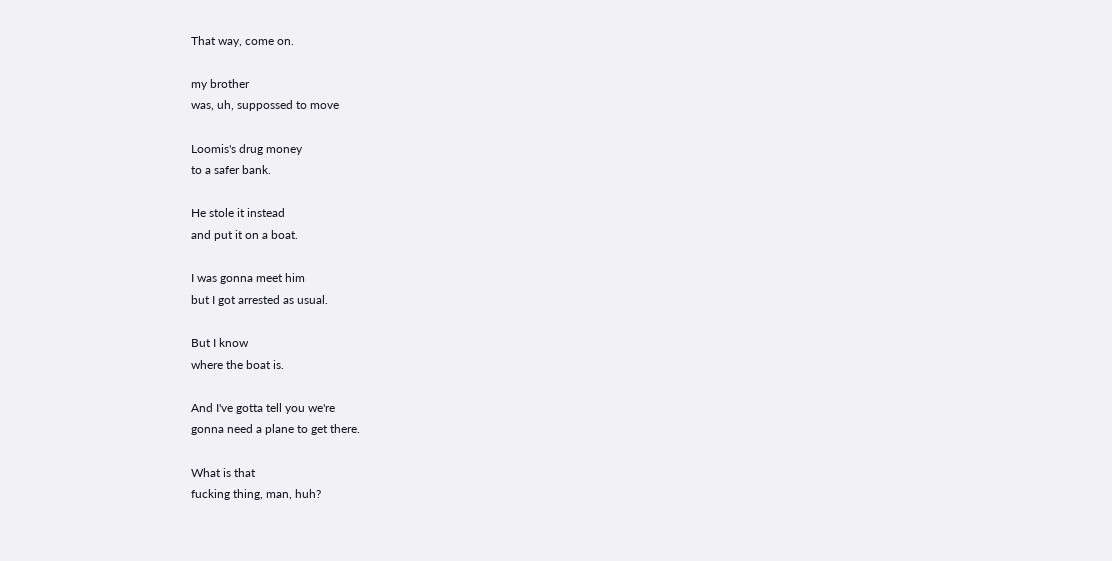That way, come on.

my brother
was, uh, suppossed to move

Loomis's drug money
to a safer bank.

He stole it instead
and put it on a boat.

I was gonna meet him
but I got arrested as usual.

But I know
where the boat is.

And I've gotta tell you we're
gonna need a plane to get there.

What is that
fucking thing, man, huh?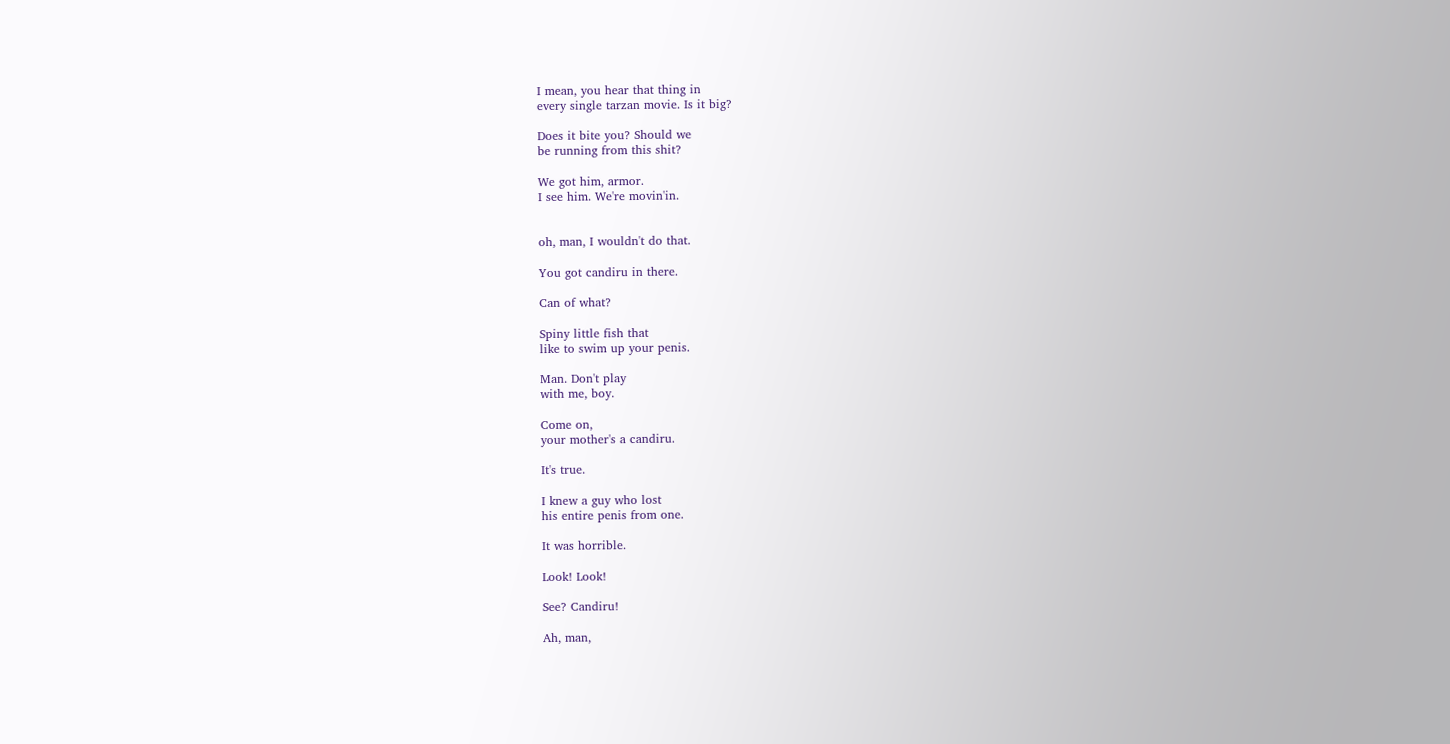I mean, you hear that thing in
every single tarzan movie. Is it big?

Does it bite you? Should we
be running from this shit?

We got him, armor.
I see him. We're movin'in.


oh, man, I wouldn't do that.

You got candiru in there.

Can of what?

Spiny little fish that
like to swim up your penis.

Man. Don't play
with me, boy.

Come on,
your mother's a candiru.

It's true.

I knew a guy who lost
his entire penis from one.

It was horrible.

Look! Look!

See? Candiru!

Ah, man,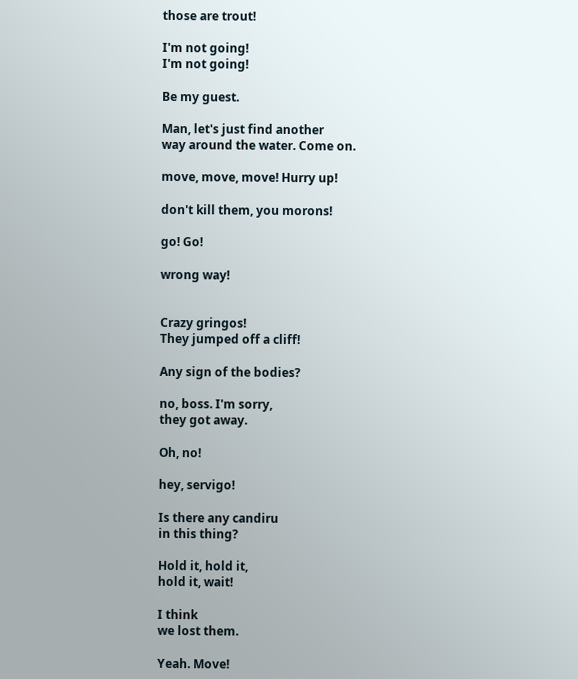those are trout!

I'm not going!
I'm not going!

Be my guest.

Man, let's just find another
way around the water. Come on.

move, move, move! Hurry up!

don't kill them, you morons!

go! Go!

wrong way!


Crazy gringos!
They jumped off a cliff!

Any sign of the bodies?

no, boss. I'm sorry,
they got away.

Oh, no!

hey, servigo!

Is there any candiru
in this thing?

Hold it, hold it,
hold it, wait!

I think
we lost them.

Yeah. Move!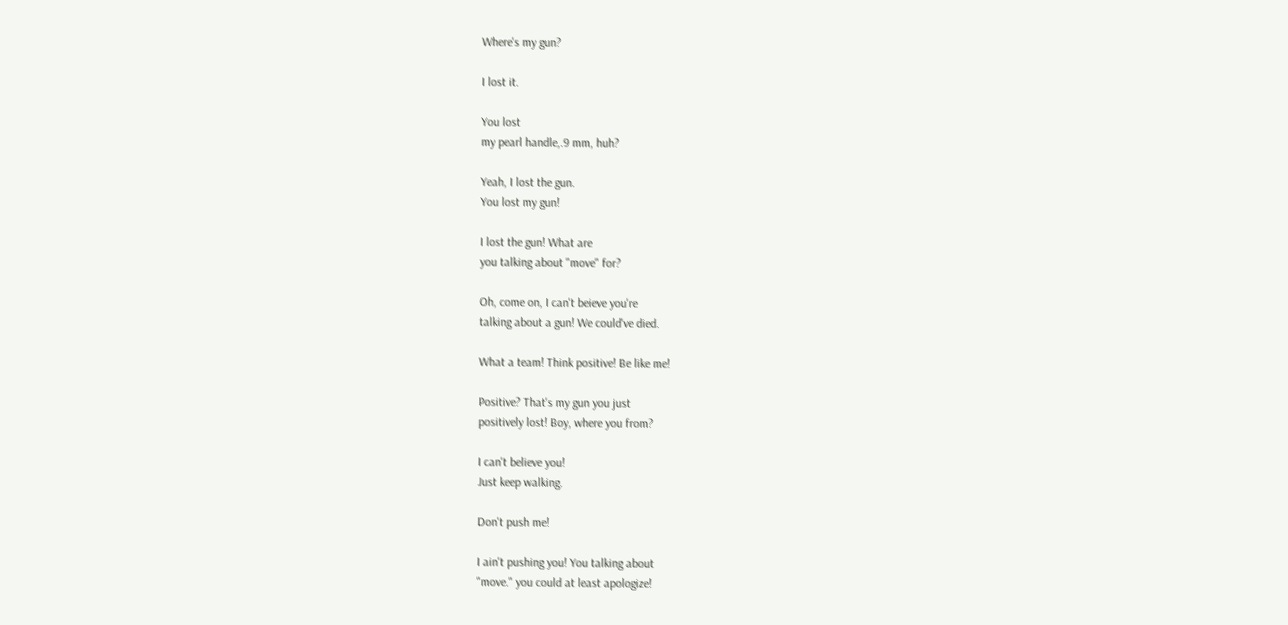Where's my gun?

I lost it.

You lost
my pearl handle,.9 mm, huh?

Yeah, I lost the gun.
You lost my gun!

I lost the gun! What are
you talking about "move" for?

Oh, come on, I can't beieve you're
talking about a gun! We could've died.

What a team! Think positive! Be like me!

Positive? That's my gun you just
positively lost! Boy, where you from?

I can't believe you!
Just keep walking.

Don't push me!

I ain't pushing you! You talking about
"move." you could at least apologize!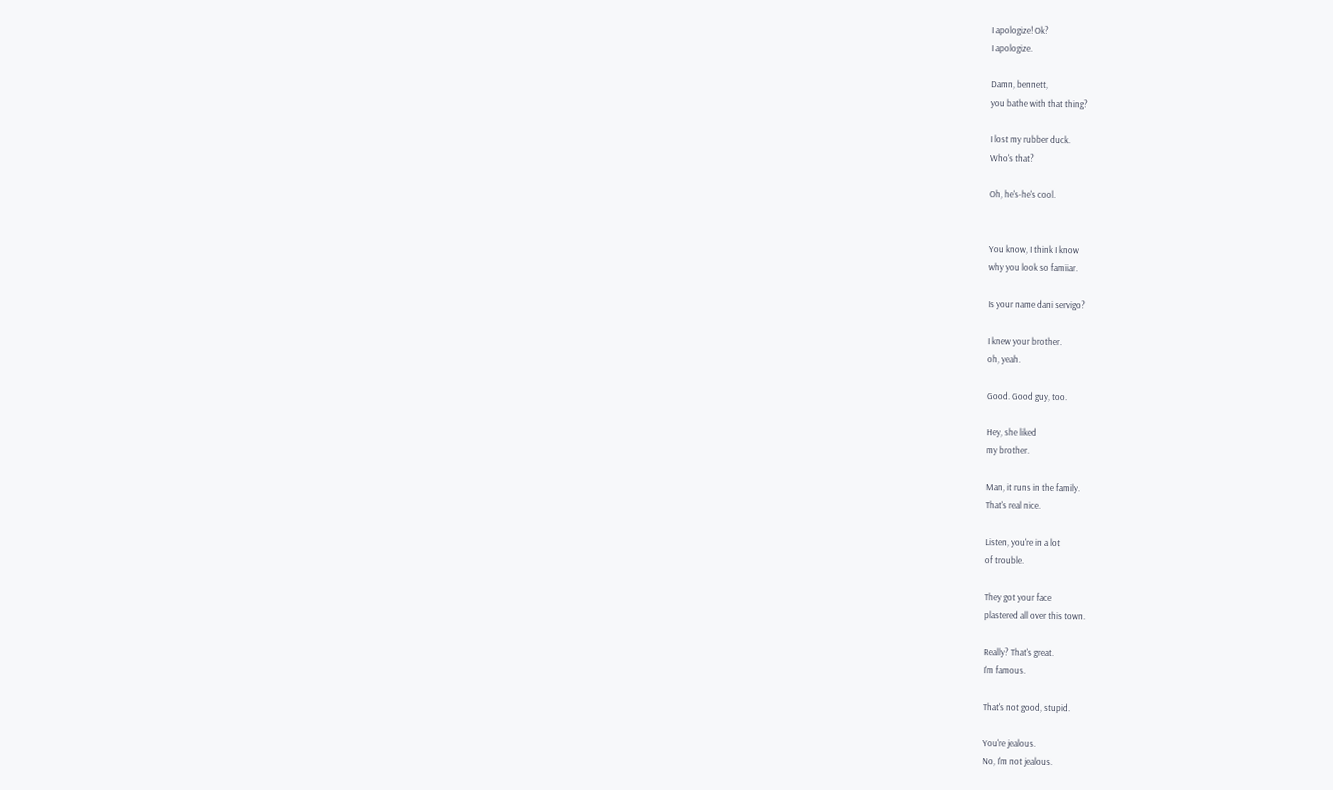I apologize! Ok?
I apologize.

Damn, bennett,
you bathe with that thing?

I lost my rubber duck.
Who's that?

Oh, he's-he's cool.


You know, I think I know
why you look so famiiar.

Is your name dani servigo?

I knew your brother.
oh, yeah.

Good. Good guy, too.

Hey, she liked
my brother.

Man, it runs in the family.
That's real nice.

Listen, you're in a lot
of trouble.

They got your face
plastered all over this town.

Really? That's great.
I'm famous.

That's not good, stupid.

You're jealous.
No, I'm not jealous.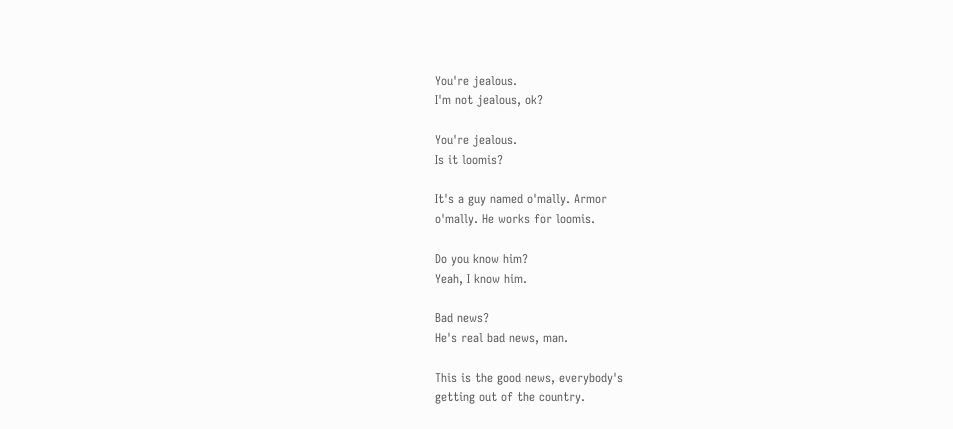You're jealous.
I'm not jealous, ok?

You're jealous.
Is it loomis?

It's a guy named o'mally. Armor
o'mally. He works for loomis.

Do you know him?
Yeah, I know him.

Bad news?
He's real bad news, man.

This is the good news, everybody's
getting out of the country.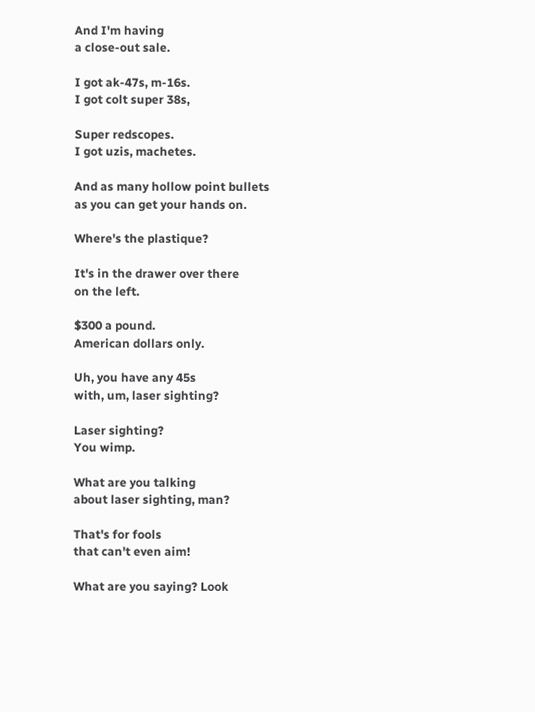And I'm having
a close-out sale.

I got ak-47s, m-16s.
I got colt super 38s,

Super redscopes.
I got uzis, machetes.

And as many hollow point bullets
as you can get your hands on.

Where's the plastique?

It's in the drawer over there
on the left.

$300 a pound.
American dollars only.

Uh, you have any 45s
with, um, laser sighting?

Laser sighting?
You wimp.

What are you talking
about laser sighting, man?

That's for fools
that can't even aim!

What are you saying? Look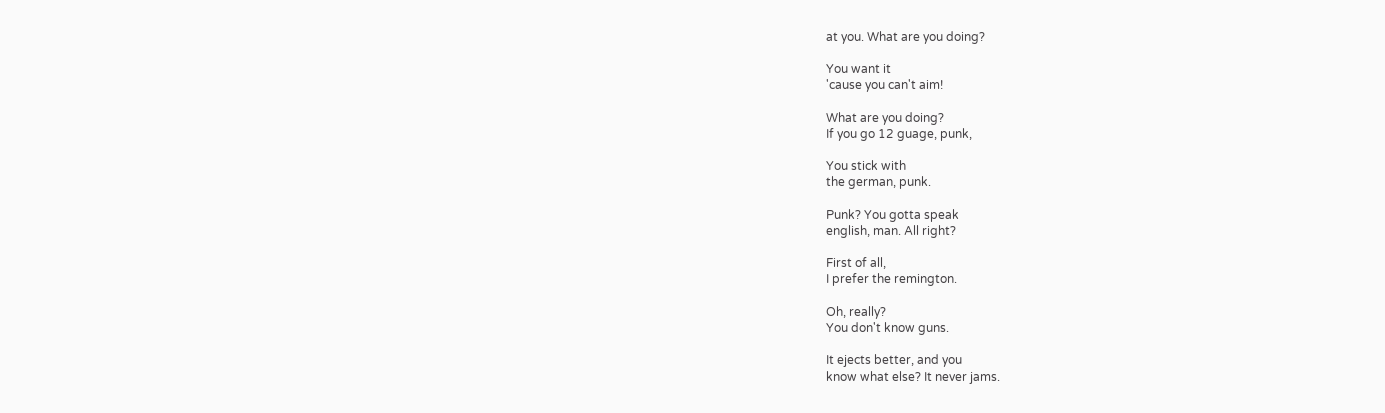at you. What are you doing?

You want it
'cause you can't aim!

What are you doing?
If you go 12 guage, punk,

You stick with
the german, punk.

Punk? You gotta speak
english, man. All right?

First of all,
I prefer the remington.

Oh, really?
You don't know guns.

It ejects better, and you
know what else? It never jams.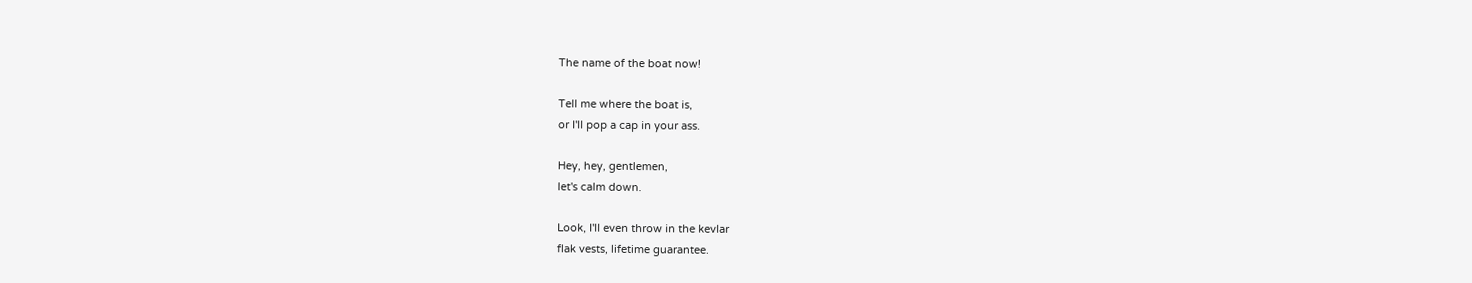The name of the boat now!

Tell me where the boat is,
or I'll pop a cap in your ass.

Hey, hey, gentlemen,
let's calm down.

Look, I'll even throw in the kevlar
flak vests, lifetime guarantee.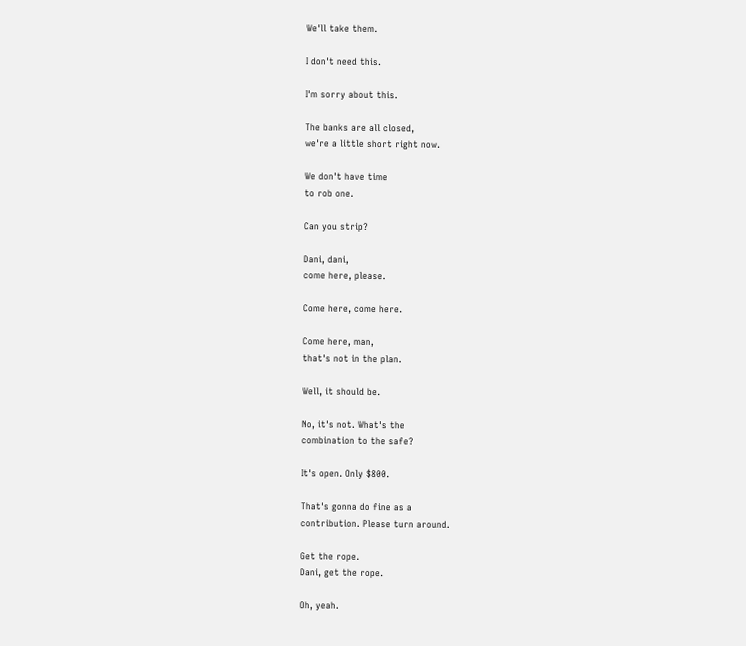We'll take them.

I don't need this.

I'm sorry about this.

The banks are all closed,
we're a little short right now.

We don't have time
to rob one.

Can you strip?

Dani, dani,
come here, please.

Come here, come here.

Come here, man,
that's not in the plan.

Well, it should be.

No, it's not. What's the
combination to the safe?

It's open. Only $800.

That's gonna do fine as a
contribution. Please turn around.

Get the rope.
Dani, get the rope.

Oh, yeah.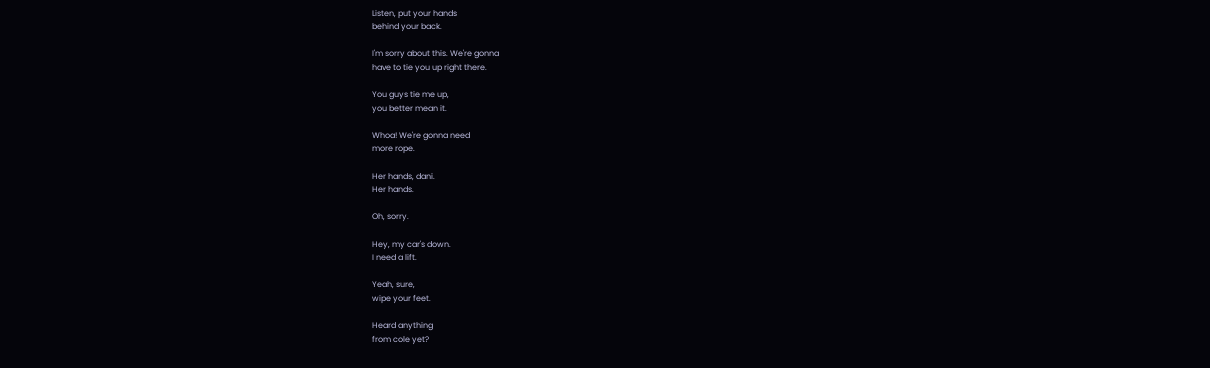Listen, put your hands
behind your back.

I'm sorry about this. We're gonna
have to tie you up right there.

You guys tie me up,
you better mean it.

Whoa! We're gonna need
more rope.

Her hands, dani.
Her hands.

Oh, sorry.

Hey, my car's down.
I need a lift.

Yeah, sure,
wipe your feet.

Heard anything
from cole yet?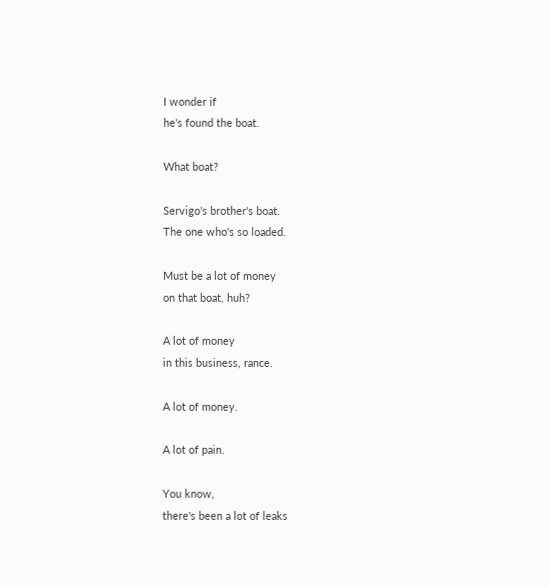I wonder if
he's found the boat.

What boat?

Servigo's brother's boat.
The one who's so loaded.

Must be a lot of money
on that boat, huh?

A lot of money
in this business, rance.

A lot of money.

A lot of pain.

You know,
there's been a lot of leaks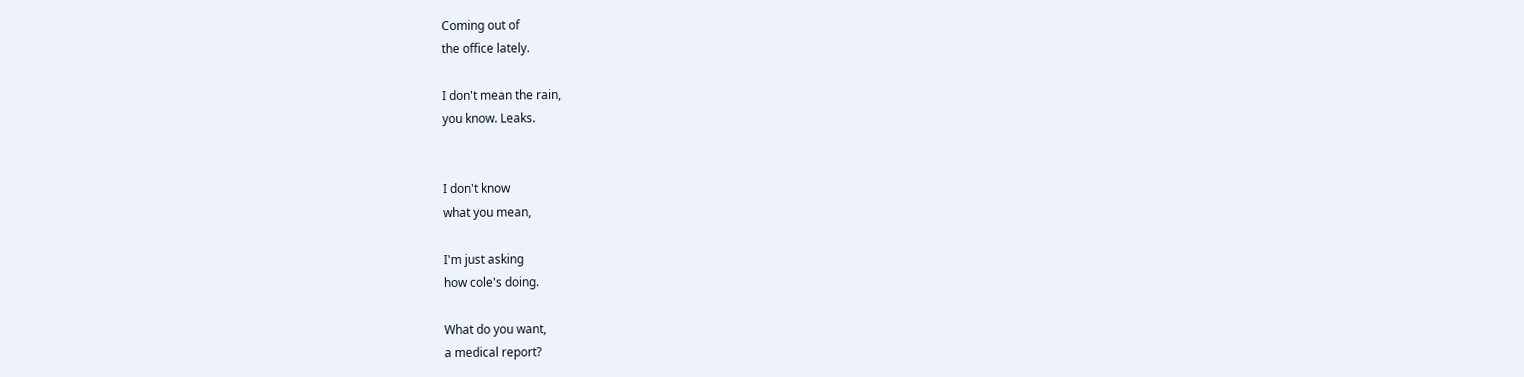Coming out of
the office lately.

I don't mean the rain,
you know. Leaks.


I don't know
what you mean,

I'm just asking
how cole's doing.

What do you want,
a medical report?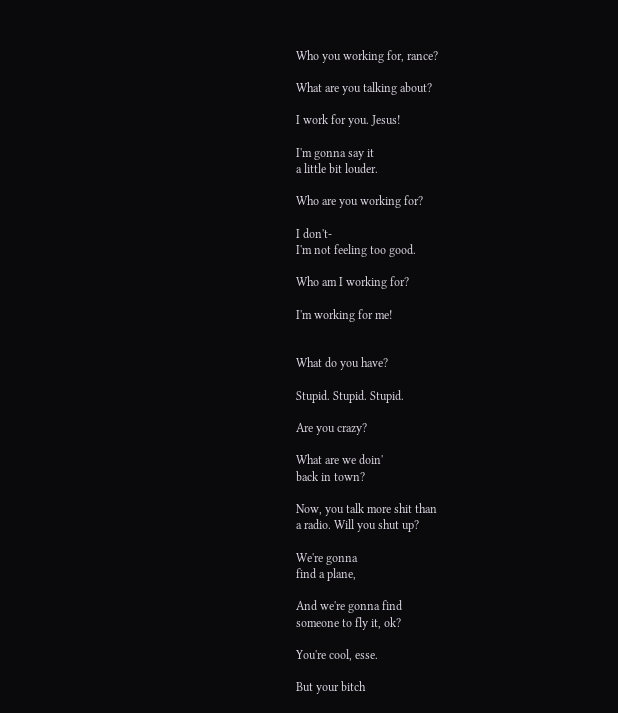Who you working for, rance?

What are you talking about?

I work for you. Jesus!

I'm gonna say it
a little bit louder.

Who are you working for?

I don't-
I'm not feeling too good.

Who am I working for?

I'm working for me!


What do you have?

Stupid. Stupid. Stupid.

Are you crazy?

What are we doin'
back in town?

Now, you talk more shit than
a radio. Will you shut up?

We're gonna
find a plane,

And we're gonna find
someone to fly it, ok?

You're cool, esse.

But your bitch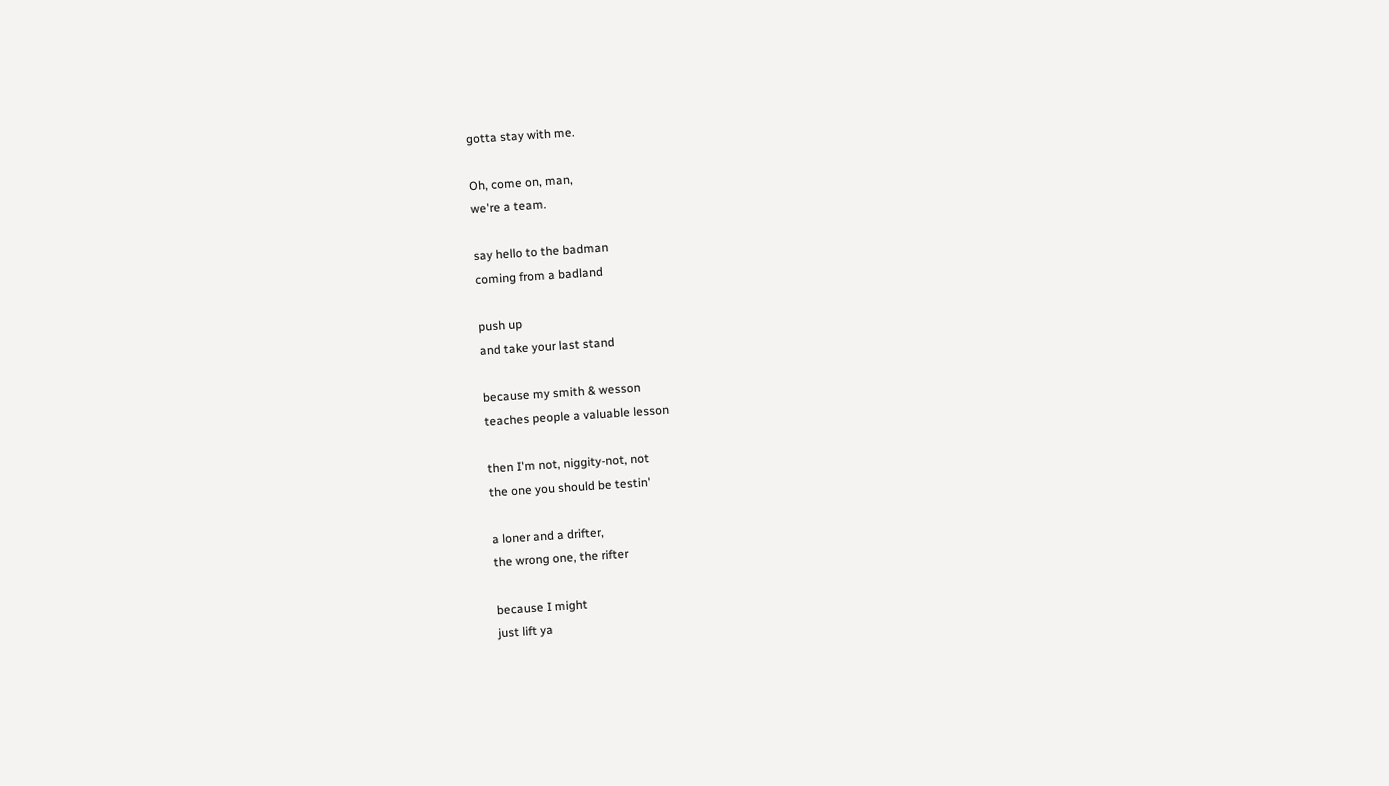gotta stay with me.

Oh, come on, man,
we're a team.

say hello to the badman
coming from a badland

push up
and take your last stand

because my smith & wesson
teaches people a valuable lesson

then I'm not, niggity-not, not
the one you should be testin'

a loner and a drifter,
the wrong one, the rifter

because I might
just lift ya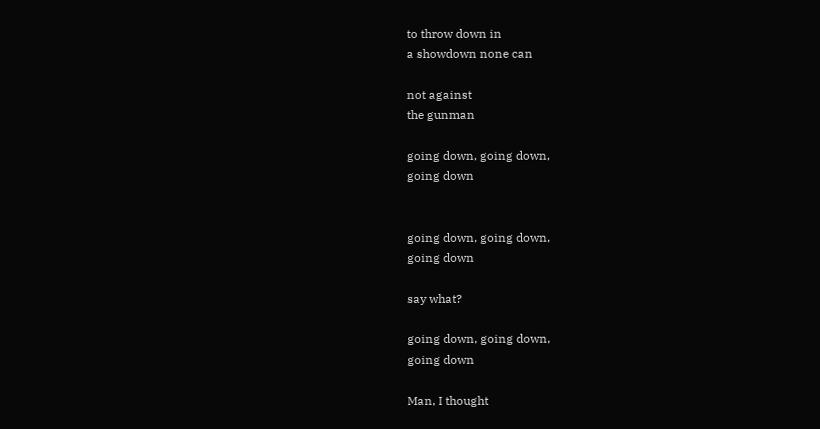to throw down in
a showdown none can

not against
the gunman

going down, going down,
going down


going down, going down,
going down

say what?

going down, going down,
going down

Man, I thought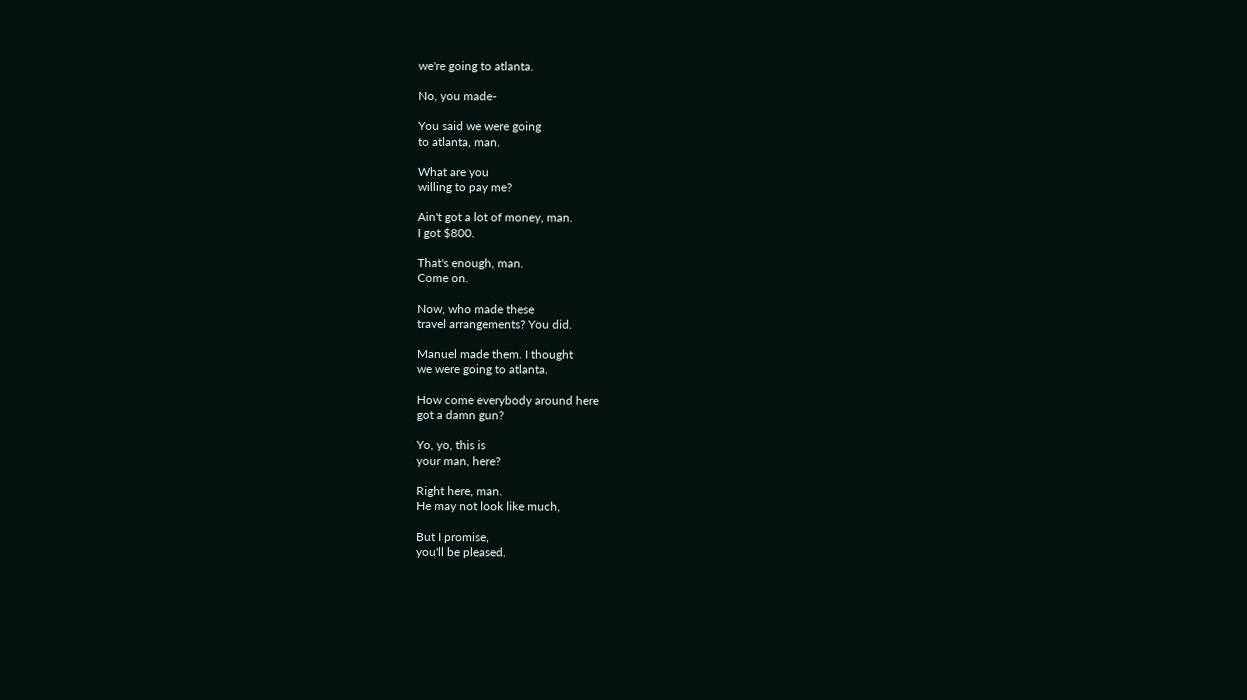we're going to atlanta.

No, you made-

You said we were going
to atlanta, man.

What are you
willing to pay me?

Ain't got a lot of money, man.
I got $800.

That's enough, man.
Come on.

Now, who made these
travel arrangements? You did.

Manuel made them. I thought
we were going to atlanta.

How come everybody around here
got a damn gun?

Yo, yo, this is
your man, here?

Right here, man.
He may not look like much,

But I promise,
you'll be pleased.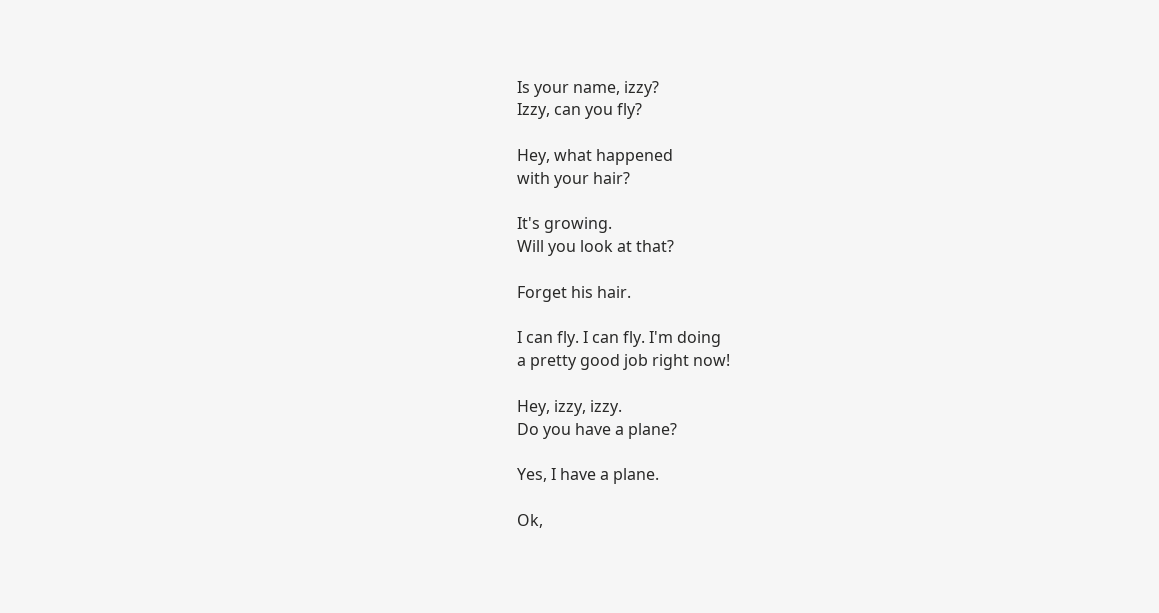Is your name, izzy?
Izzy, can you fly?

Hey, what happened
with your hair?

It's growing.
Will you look at that?

Forget his hair.

I can fly. I can fly. I'm doing
a pretty good job right now!

Hey, izzy, izzy.
Do you have a plane?

Yes, I have a plane.

Ok,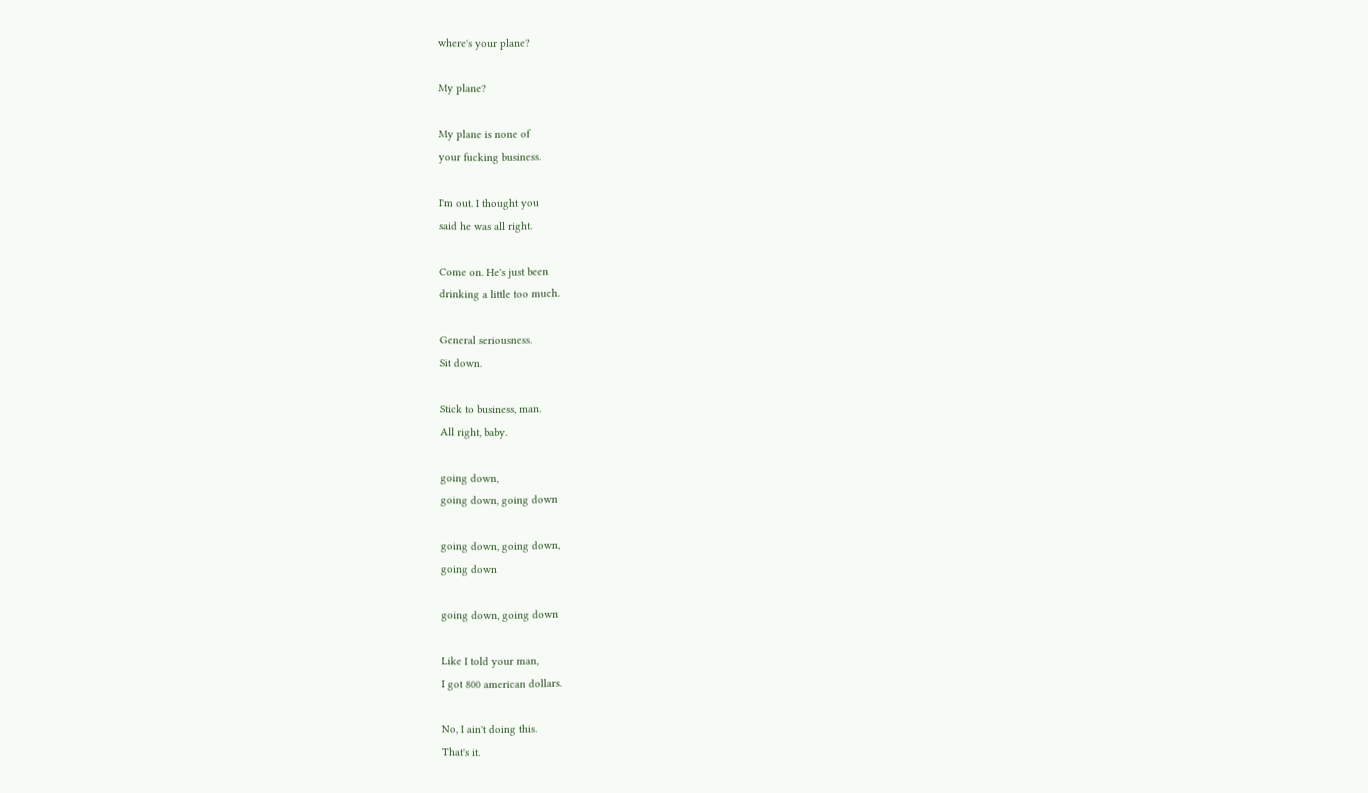where's your plane?

My plane?

My plane is none of
your fucking business.

I'm out. I thought you
said he was all right.

Come on. He's just been
drinking a little too much.

General seriousness.
Sit down.

Stick to business, man.
All right, baby.

going down,
going down, going down

going down, going down,
going down

going down, going down

Like I told your man,
I got 800 american dollars.

No, I ain't doing this.
That's it.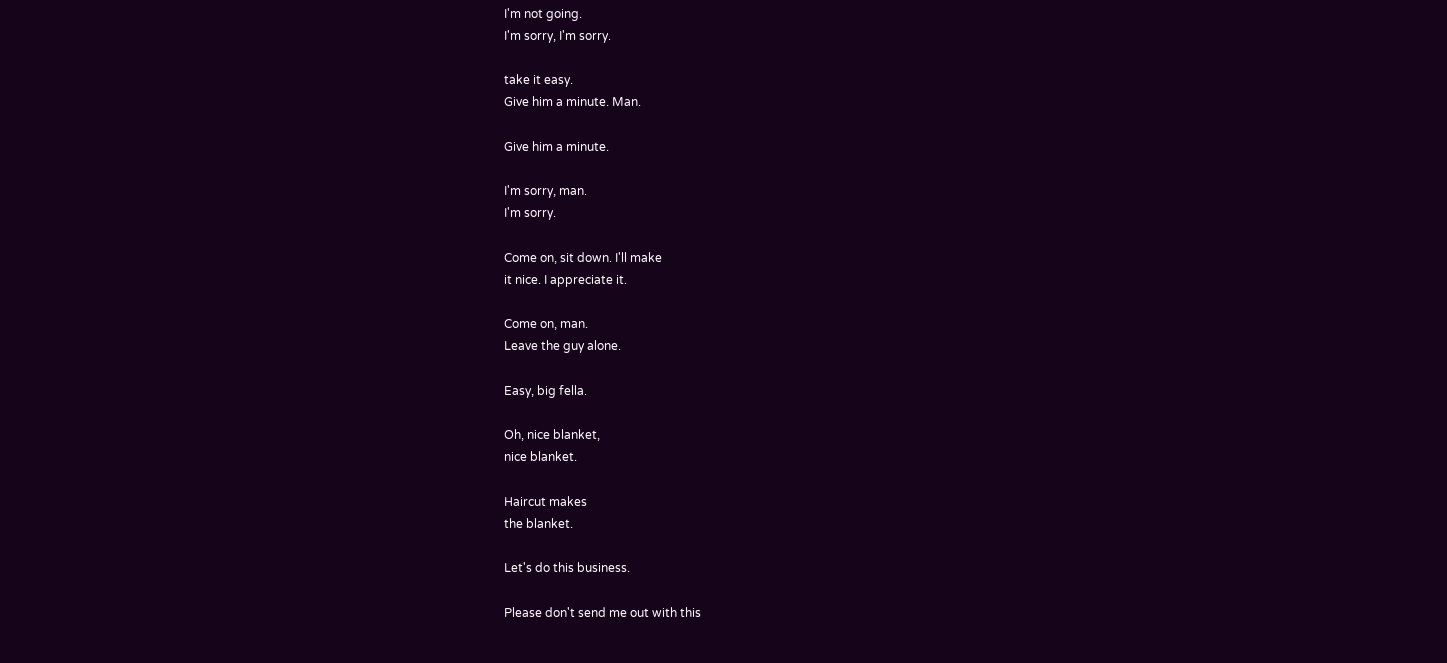I'm not going.
I'm sorry, I'm sorry.

take it easy.
Give him a minute. Man.

Give him a minute.

I'm sorry, man.
I'm sorry.

Come on, sit down. I'll make
it nice. I appreciate it.

Come on, man.
Leave the guy alone.

Easy, big fella.

Oh, nice blanket,
nice blanket.

Haircut makes
the blanket.

Let's do this business.

Please don't send me out with this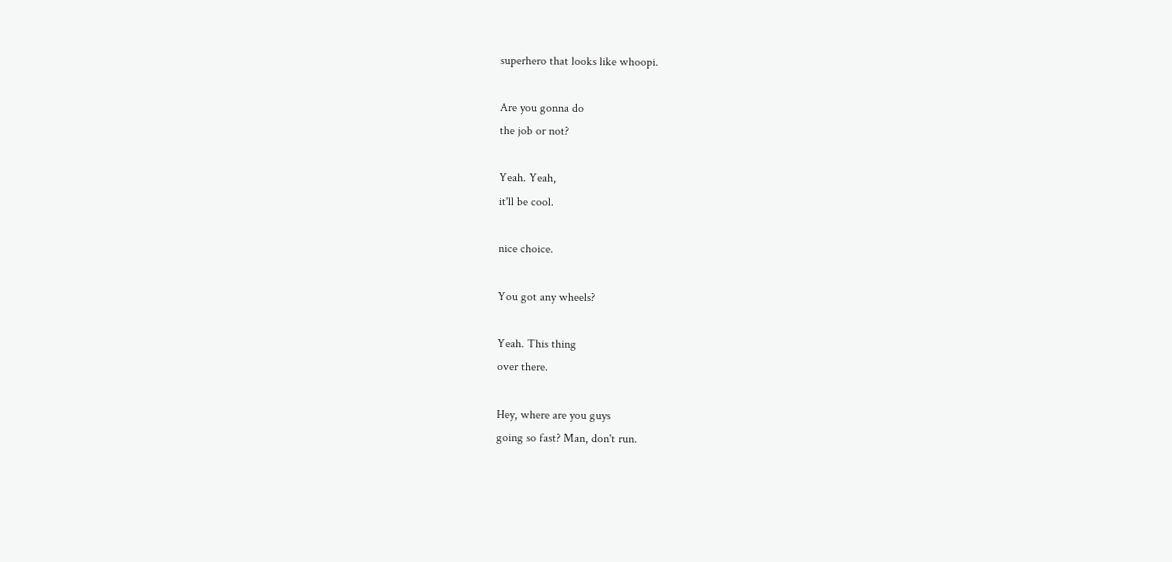superhero that looks like whoopi.

Are you gonna do
the job or not?

Yeah. Yeah,
it'll be cool.

nice choice.

You got any wheels?

Yeah. This thing
over there.

Hey, where are you guys
going so fast? Man, don't run.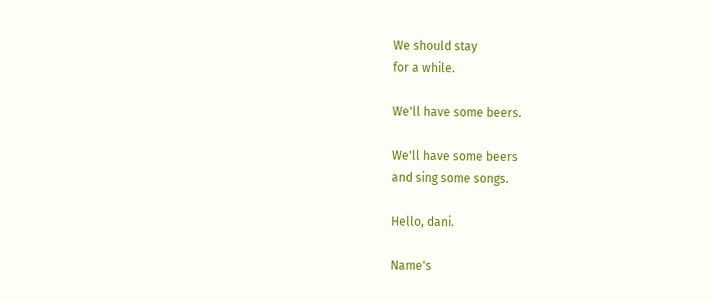We should stay
for a while.

We'll have some beers.

We'll have some beers
and sing some songs.

Hello, dani.

Name's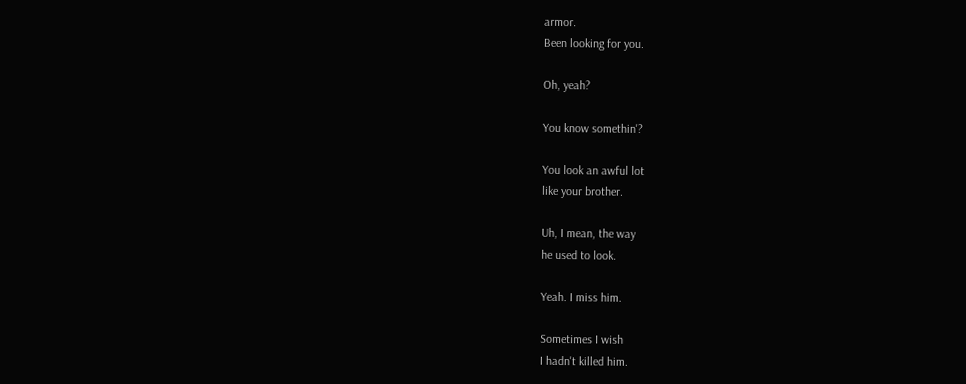armor.
Been looking for you.

Oh, yeah?

You know somethin'?

You look an awful lot
like your brother.

Uh, I mean, the way
he used to look.

Yeah. I miss him.

Sometimes I wish
I hadn't killed him.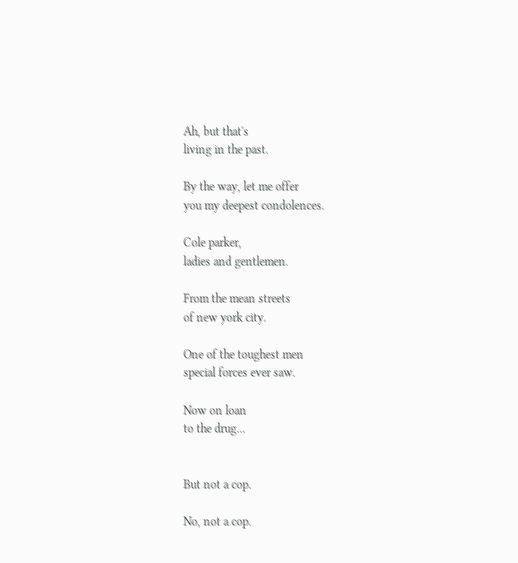Ah, but that's
living in the past.

By the way, let me offer
you my deepest condolences.

Cole parker,
ladies and gentlemen.

From the mean streets
of new york city.

One of the toughest men
special forces ever saw.

Now on loan
to the drug...


But not a cop.

No, not a cop.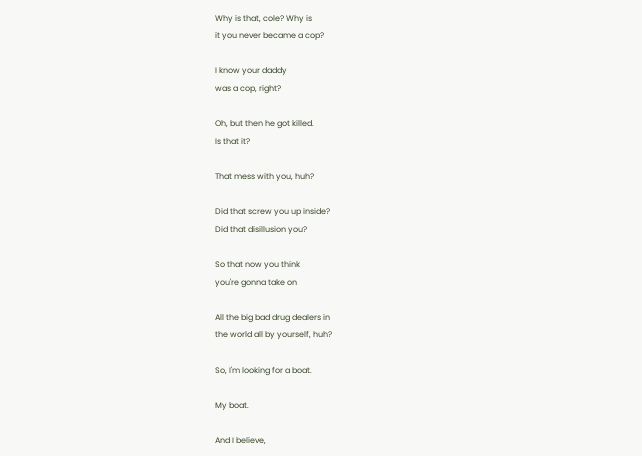Why is that, cole? Why is
it you never became a cop?

I know your daddy
was a cop, right?

Oh, but then he got killed.
Is that it?

That mess with you, huh?

Did that screw you up inside?
Did that disillusion you?

So that now you think
you're gonna take on

All the big bad drug dealers in
the world all by yourself, huh?

So, I'm looking for a boat.

My boat.

And I believe,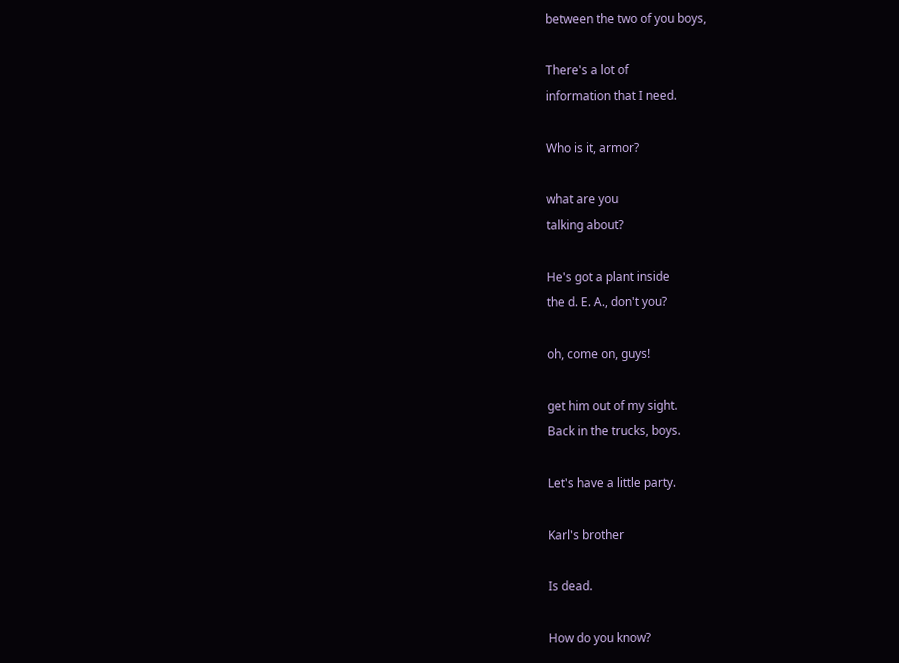between the two of you boys,

There's a lot of
information that I need.

Who is it, armor?

what are you
talking about?

He's got a plant inside
the d. E. A., don't you?

oh, come on, guys!

get him out of my sight.
Back in the trucks, boys.

Let's have a little party.

Karl's brother

Is dead.

How do you know?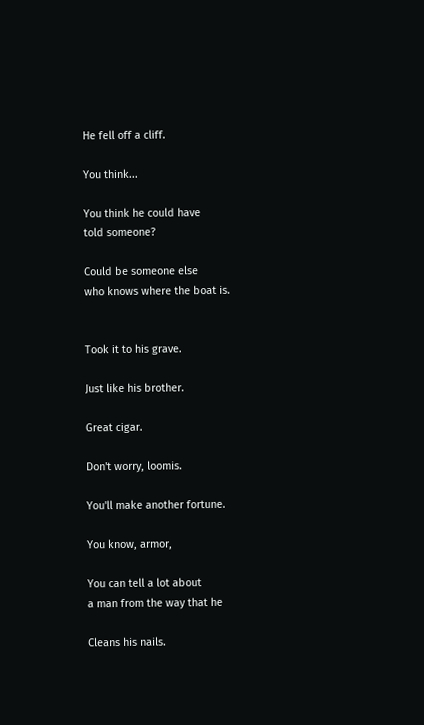He fell off a cliff.

You think...

You think he could have
told someone?

Could be someone else
who knows where the boat is.


Took it to his grave.

Just like his brother.

Great cigar.

Don't worry, loomis.

You'll make another fortune.

You know, armor,

You can tell a lot about
a man from the way that he

Cleans his nails.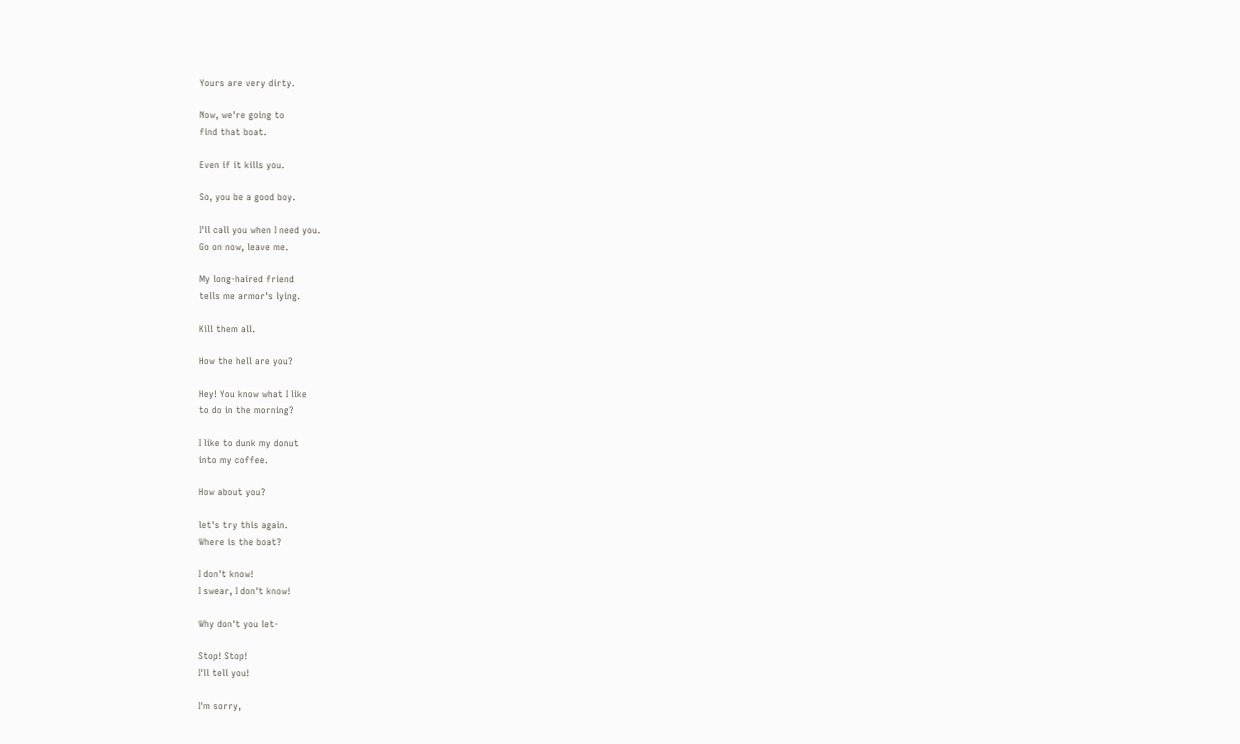Yours are very dirty.

Now, we're going to
find that boat.

Even if it kills you.

So, you be a good boy.

I'll call you when I need you.
Go on now, leave me.

My long-haired friend
tells me armor's lying.

Kill them all.

How the hell are you?

Hey! You know what I like
to do in the morning?

I like to dunk my donut
into my coffee.

How about you?

let's try this again.
Where is the boat?

I don't know!
I swear, I don't know!

Why don't you let-

Stop! Stop!
I'll tell you!

I'm sorry,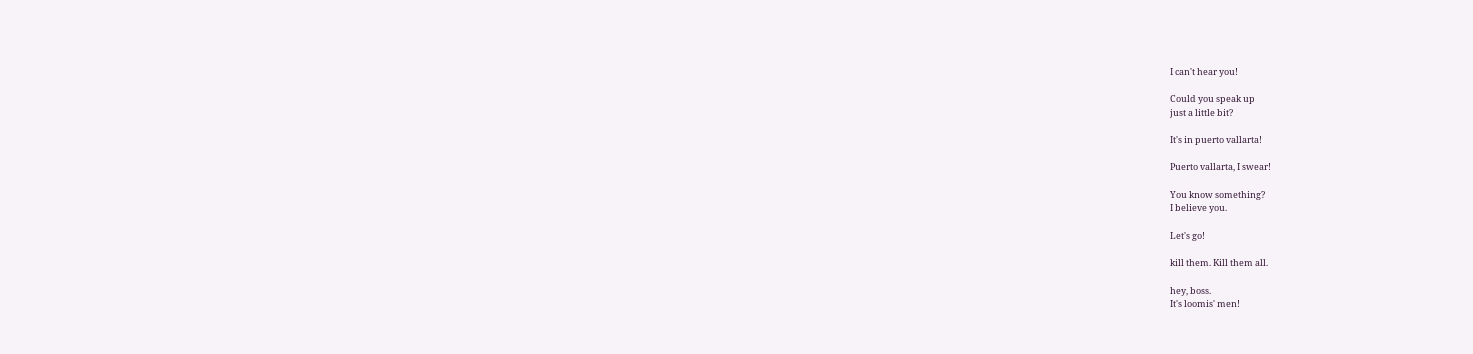I can't hear you!

Could you speak up
just a little bit?

It's in puerto vallarta!

Puerto vallarta, I swear!

You know something?
I believe you.

Let's go!

kill them. Kill them all.

hey, boss.
It's loomis' men!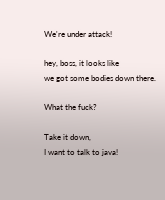We're under attack!

hey, boss, it looks like
we got some bodies down there.

What the fuck?

Take it down,
I want to talk to java!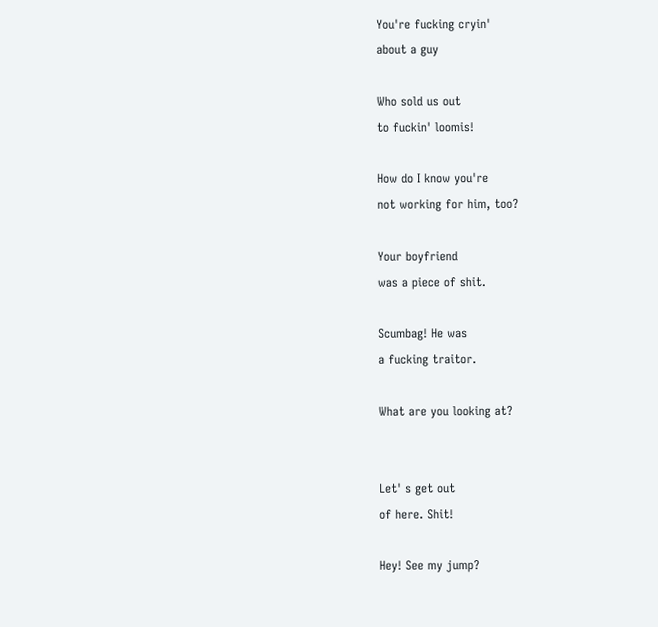You're fucking cryin'
about a guy

Who sold us out
to fuckin' loomis!

How do I know you're
not working for him, too?

Your boyfriend
was a piece of shit.

Scumbag! He was
a fucking traitor.

What are you looking at?


Let' s get out
of here. Shit!

Hey! See my jump?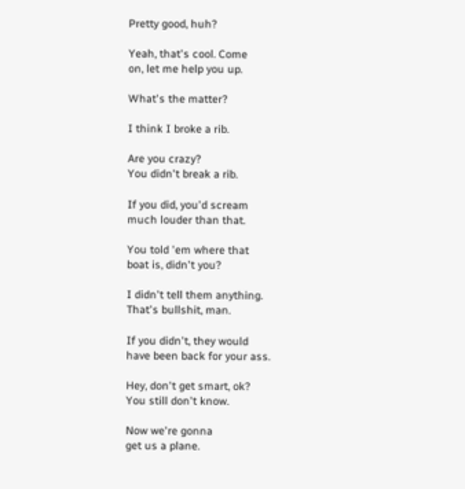Pretty good, huh?

Yeah, that's cool. Come
on, let me help you up.

What's the matter?

I think I broke a rib.

Are you crazy?
You didn't break a rib.

If you did, you'd scream
much louder than that.

You told 'em where that
boat is, didn't you?

I didn't tell them anything.
That's bullshit, man.

If you didn't, they would
have been back for your ass.

Hey, don't get smart, ok?
You still don't know.

Now we're gonna
get us a plane.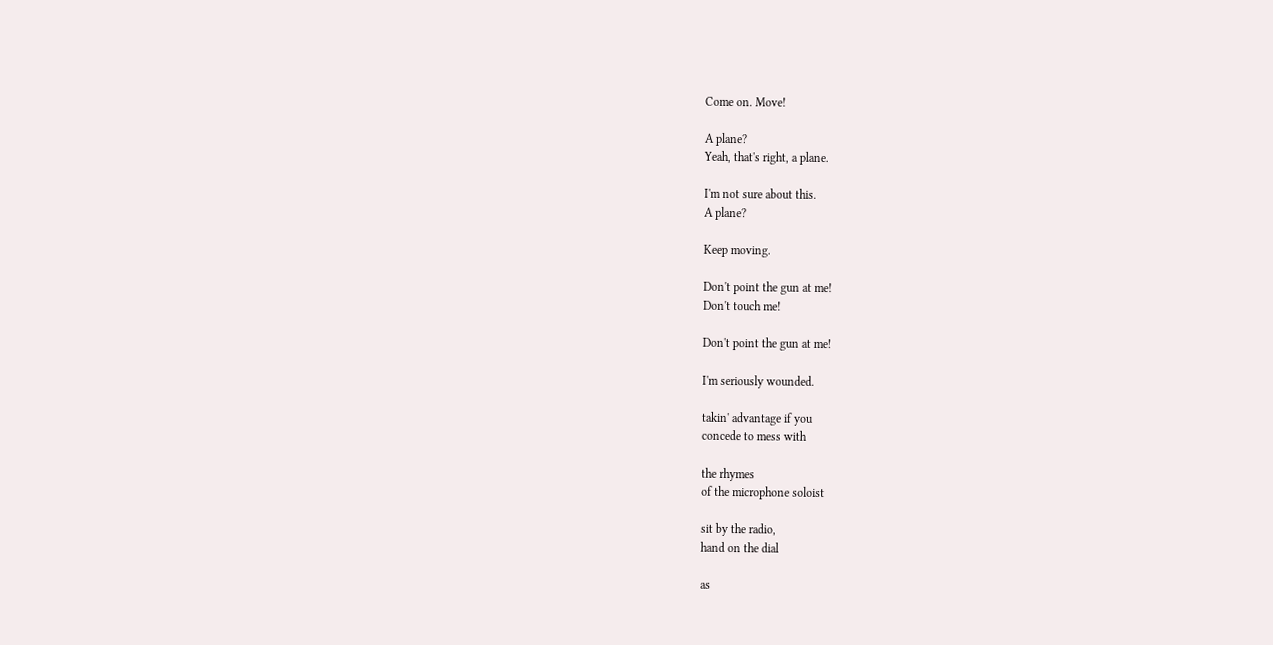Come on. Move!

A plane?
Yeah, that's right, a plane.

I'm not sure about this.
A plane?

Keep moving.

Don't point the gun at me!
Don't touch me!

Don't point the gun at me!

I'm seriously wounded.

takin' advantage if you
concede to mess with

the rhymes
of the microphone soloist

sit by the radio,
hand on the dial

as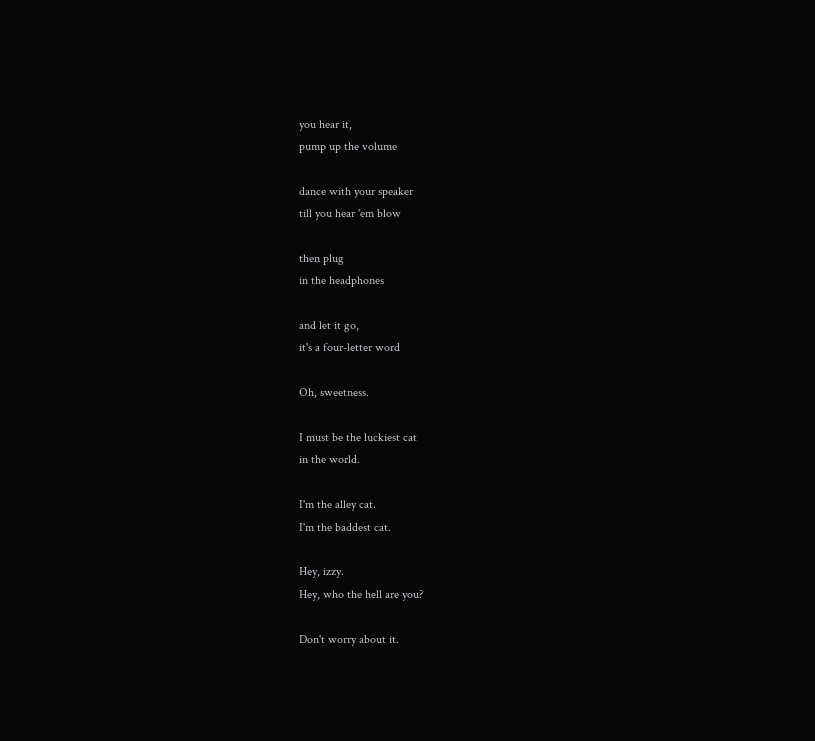you hear it,
pump up the volume

dance with your speaker
till you hear 'em blow

then plug
in the headphones

and let it go,
it's a four-letter word

Oh, sweetness.

I must be the luckiest cat
in the world.

I'm the alley cat.
I'm the baddest cat.

Hey, izzy.
Hey, who the hell are you?

Don't worry about it.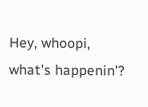Hey, whoopi,
what's happenin'?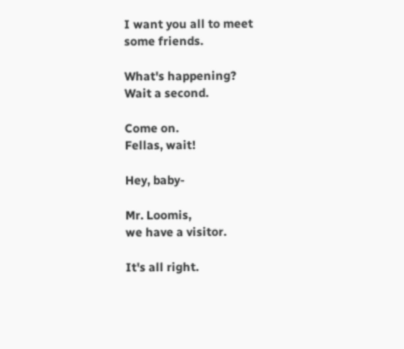I want you all to meet
some friends.

What's happening?
Wait a second.

Come on.
Fellas, wait!

Hey, baby-

Mr. Loomis,
we have a visitor.

It's all right.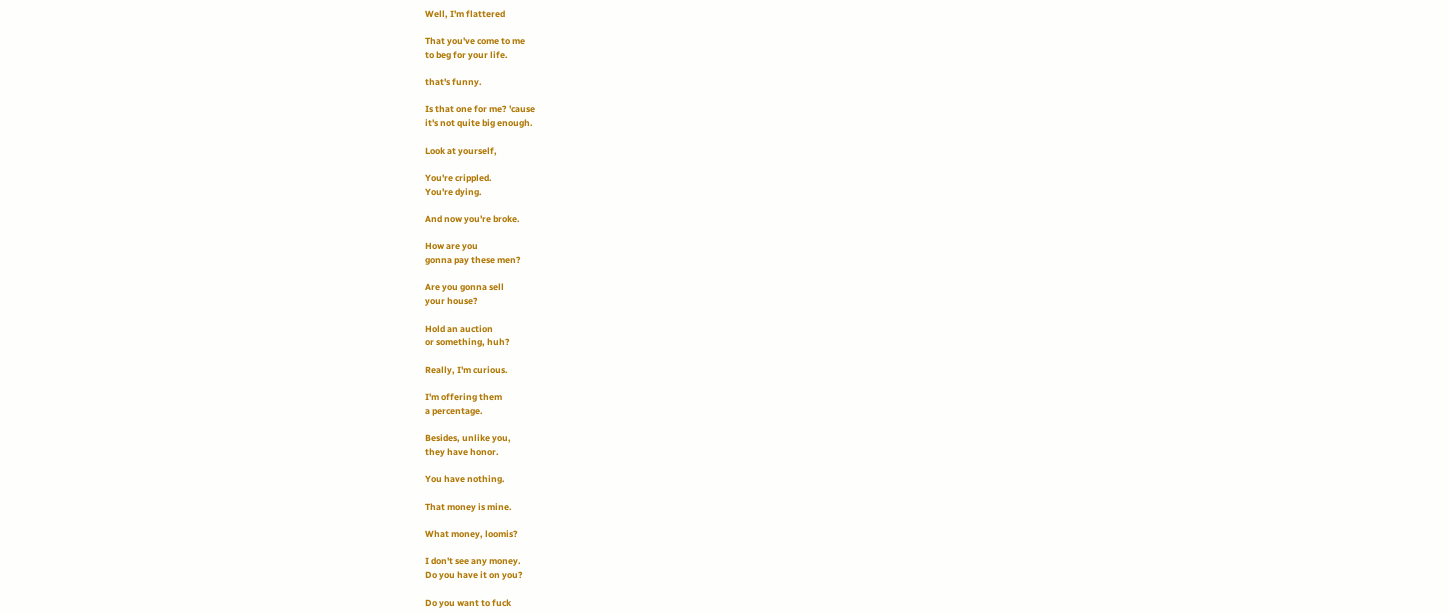Well, I'm flattered

That you've come to me
to beg for your life.

that's funny.

Is that one for me? 'cause
it's not quite big enough.

Look at yourself,

You're crippled.
You're dying.

And now you're broke.

How are you
gonna pay these men?

Are you gonna sell
your house?

Hold an auction
or something, huh?

Really, I'm curious.

I'm offering them
a percentage.

Besides, unlike you,
they have honor.

You have nothing.

That money is mine.

What money, loomis?

I don't see any money.
Do you have it on you?

Do you want to fuck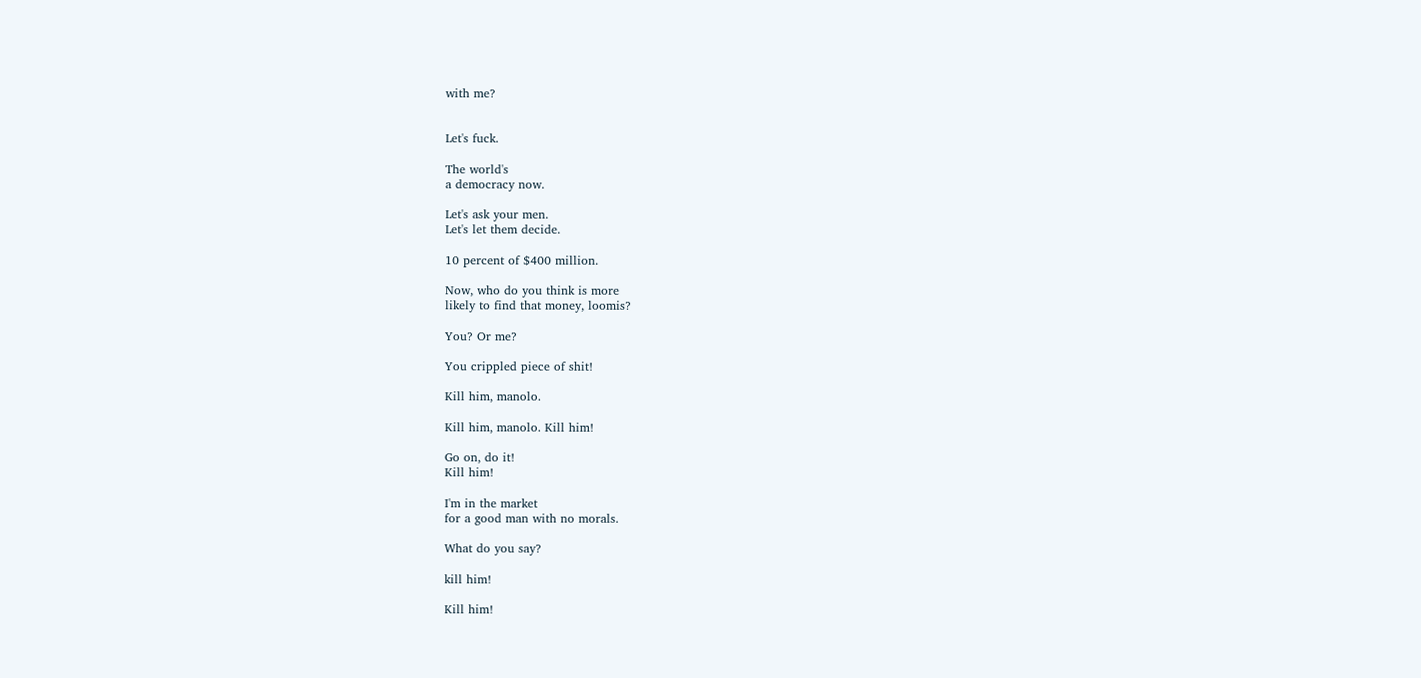with me?


Let's fuck.

The world's
a democracy now.

Let's ask your men.
Let's let them decide.

10 percent of $400 million.

Now, who do you think is more
likely to find that money, loomis?

You? Or me?

You crippled piece of shit!

Kill him, manolo.

Kill him, manolo. Kill him!

Go on, do it!
Kill him!

I'm in the market
for a good man with no morals.

What do you say?

kill him!

Kill him!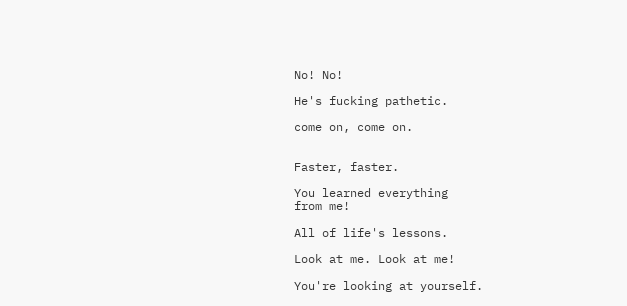No! No!

He's fucking pathetic.

come on, come on.


Faster, faster.

You learned everything
from me!

All of life's lessons.

Look at me. Look at me!

You're looking at yourself.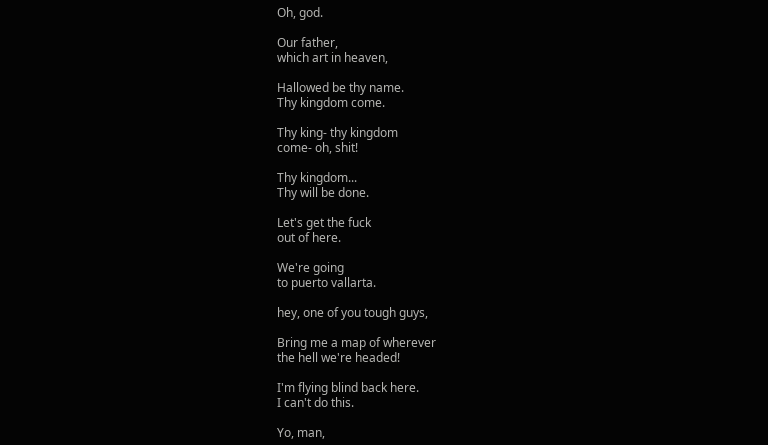Oh, god.

Our father,
which art in heaven,

Hallowed be thy name.
Thy kingdom come.

Thy king- thy kingdom
come- oh, shit!

Thy kingdom...
Thy will be done.

Let's get the fuck
out of here.

We're going
to puerto vallarta.

hey, one of you tough guys,

Bring me a map of wherever
the hell we're headed!

I'm flying blind back here.
I can't do this.

Yo, man,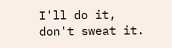I'll do it,
don't sweat it.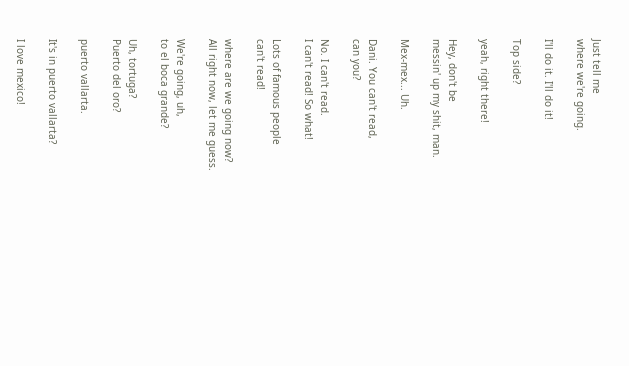Just tell me
where we're going.

I'll do it. I'll do it!

Top side?

yeah, right there!

Hey, don't be
messin' up my shit, man.

Mex-mex... Uh.

Dani. You can't read,
can you?

No. I can't read.
I can't read! So what!

Lots of famous people
can't read!

where are we going now?
All right now, let me guess.

We're going, uh,
to el boca grande?

Uh, tortuga?
Puerto del oro?

puerto vallarta.

It's in puerto vallarta?

I love mexico!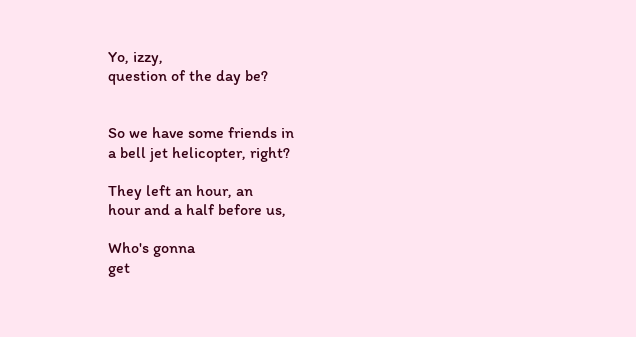Yo, izzy,
question of the day be?


So we have some friends in
a bell jet helicopter, right?

They left an hour, an
hour and a half before us,

Who's gonna
get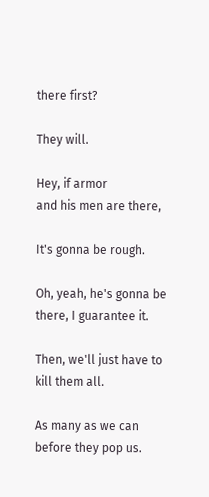there first?

They will.

Hey, if armor
and his men are there,

It's gonna be rough.

Oh, yeah, he's gonna be
there, I guarantee it.

Then, we'll just have to
kill them all.

As many as we can
before they pop us.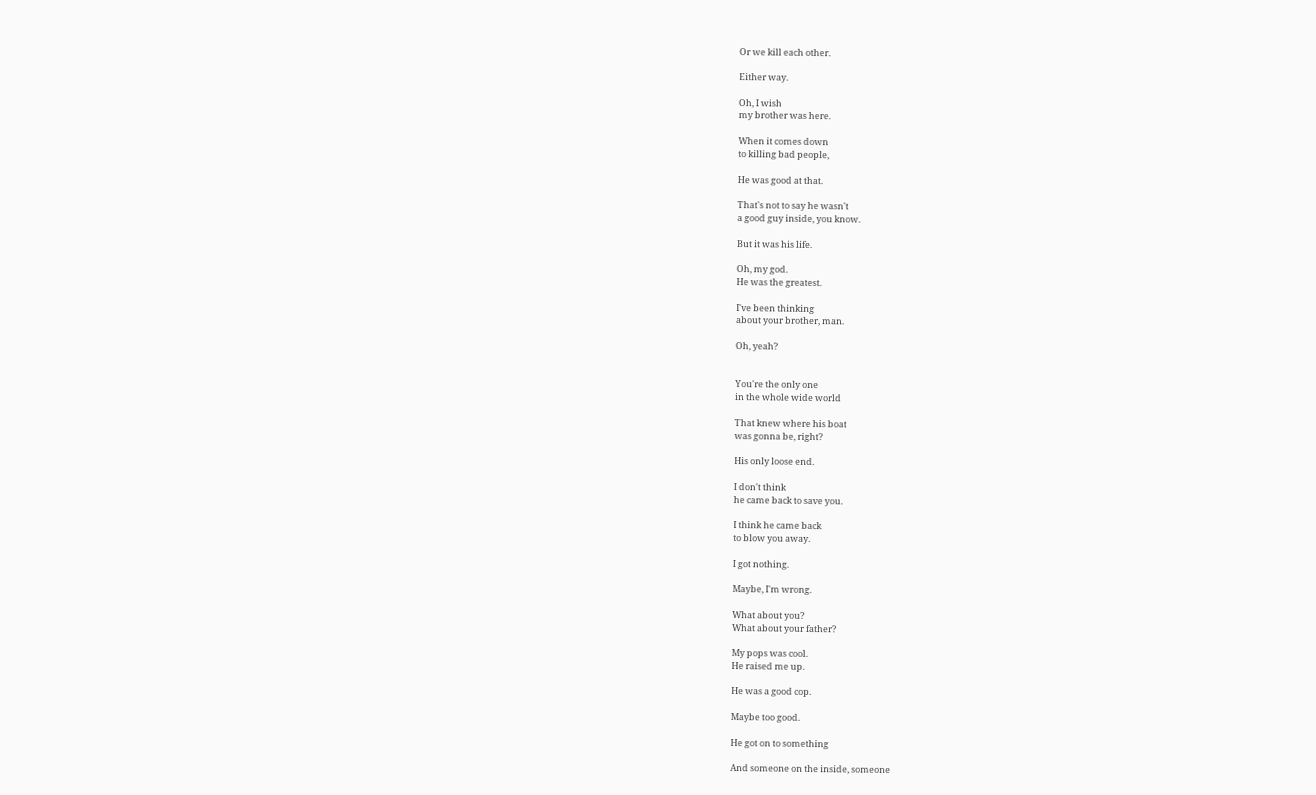Or we kill each other.

Either way.

Oh, I wish
my brother was here.

When it comes down
to killing bad people,

He was good at that.

That's not to say he wasn't
a good guy inside, you know.

But it was his life.

Oh, my god.
He was the greatest.

I've been thinking
about your brother, man.

Oh, yeah?


You're the only one
in the whole wide world

That knew where his boat
was gonna be, right?

His only loose end.

I don't think
he came back to save you.

I think he came back
to blow you away.

I got nothing.

Maybe, I'm wrong.

What about you?
What about your father?

My pops was cool.
He raised me up.

He was a good cop.

Maybe too good.

He got on to something

And someone on the inside, someone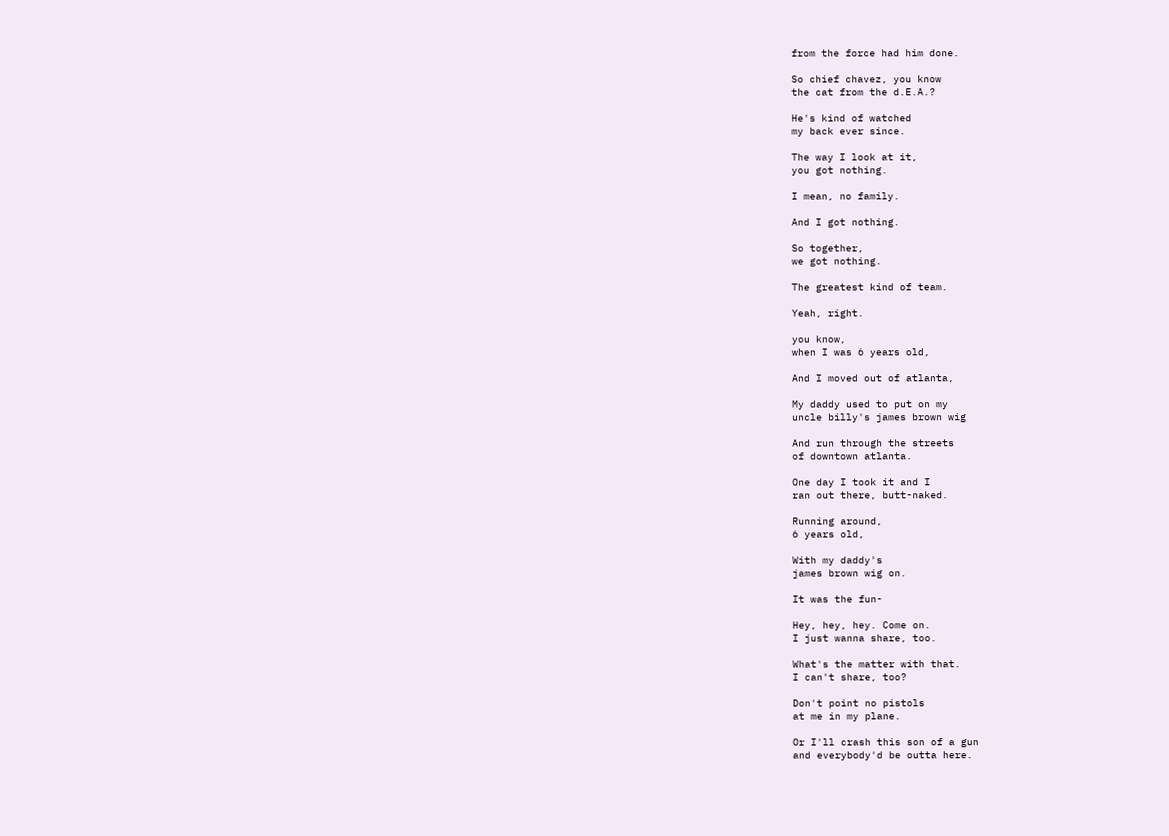from the force had him done.

So chief chavez, you know
the cat from the d.E.A.?

He's kind of watched
my back ever since.

The way I look at it,
you got nothing.

I mean, no family.

And I got nothing.

So together,
we got nothing.

The greatest kind of team.

Yeah, right.

you know,
when I was 6 years old,

And I moved out of atlanta,

My daddy used to put on my
uncle billy's james brown wig

And run through the streets
of downtown atlanta.

One day I took it and I
ran out there, butt-naked.

Running around,
6 years old,

With my daddy's
james brown wig on.

It was the fun-

Hey, hey, hey. Come on.
I just wanna share, too.

What's the matter with that.
I can't share, too?

Don't point no pistols
at me in my plane.

Or I'll crash this son of a gun
and everybody'd be outta here.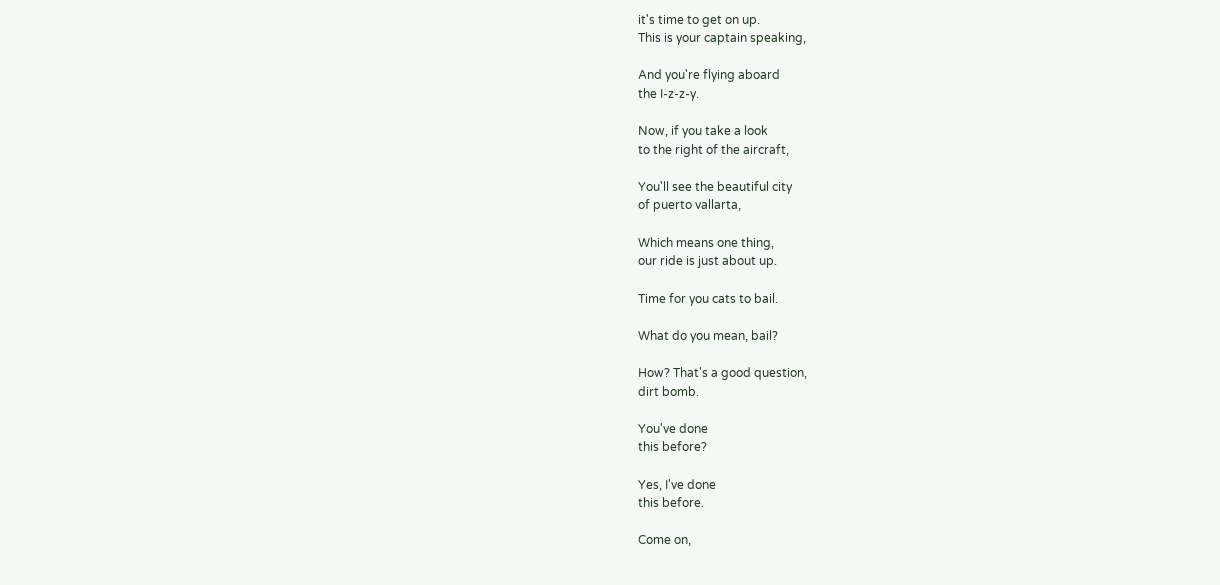it's time to get on up.
This is your captain speaking,

And you're flying aboard
the I-z-z-y.

Now, if you take a look
to the right of the aircraft,

You'll see the beautiful city
of puerto vallarta,

Which means one thing,
our ride is just about up.

Time for you cats to bail.

What do you mean, bail?

How? That's a good question,
dirt bomb.

You've done
this before?

Yes, I've done
this before.

Come on,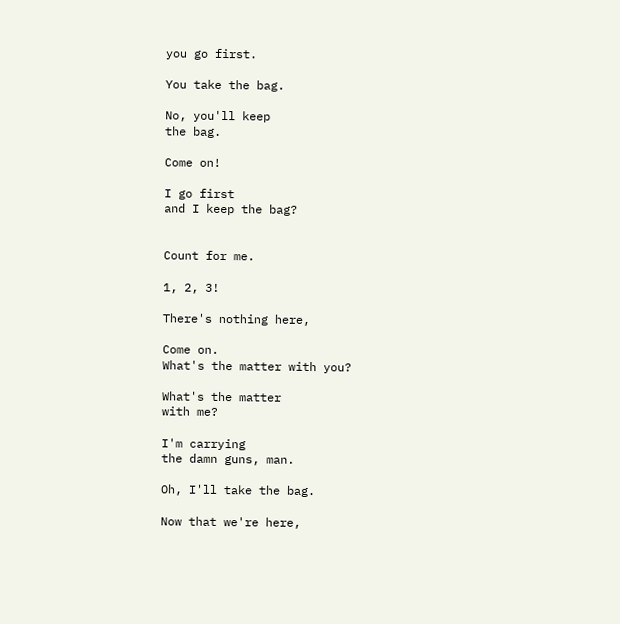you go first.

You take the bag.

No, you'll keep
the bag.

Come on!

I go first
and I keep the bag?


Count for me.

1, 2, 3!

There's nothing here,

Come on.
What's the matter with you?

What's the matter
with me?

I'm carrying
the damn guns, man.

Oh, I'll take the bag.

Now that we're here,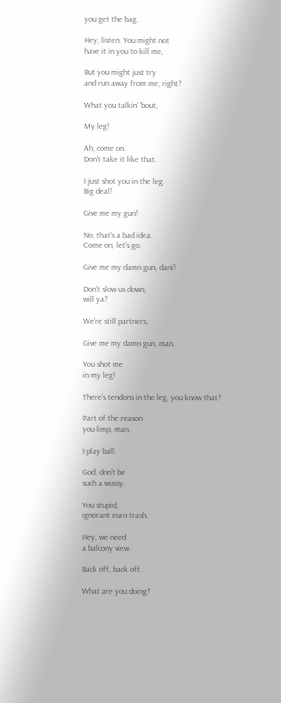you get the bag.

Hey, listen. You might not
have it in you to kill me,

But you might just try
and run away from me, right?

What you talkin' 'bout,

My leg!

Ah, come on.
Don't take it like that.

I just shot you in the leg.
Big deal!

Give me my gun!

No, that's a bad idea.
Come on, let's go.

Give me my damn gun, dani!

Don't slow us down,
will ya?

We're still partners,

Give me my damn gun, man.

You shot me
in my leg!

There's tendons in the leg, you know that?

Part of the reason
you limp, man.

I play ball.

God, don't be
such a wussy.

You stupid,
ignorant euro trash.

Hey, we need
a balcony view.

Back off, back off.

What are you doing?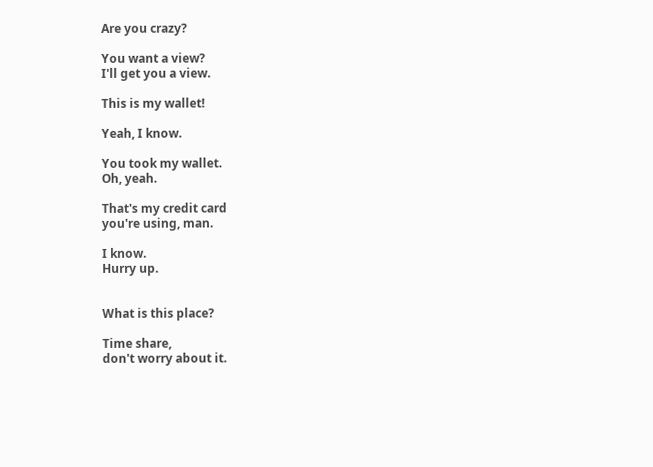Are you crazy?

You want a view?
I'll get you a view.

This is my wallet!

Yeah, I know.

You took my wallet.
Oh, yeah.

That's my credit card
you're using, man.

I know.
Hurry up.


What is this place?

Time share,
don't worry about it.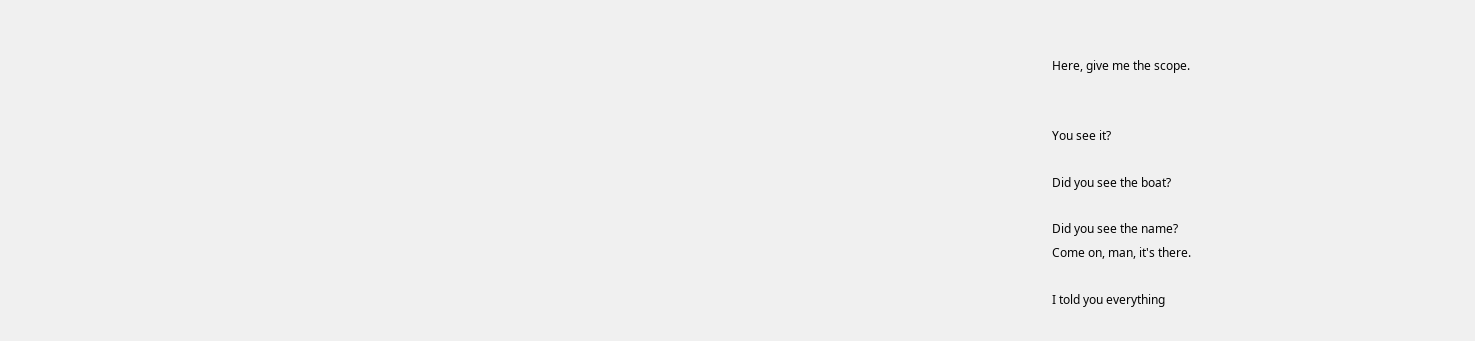Here, give me the scope.


You see it?

Did you see the boat?

Did you see the name?
Come on, man, it's there.

I told you everything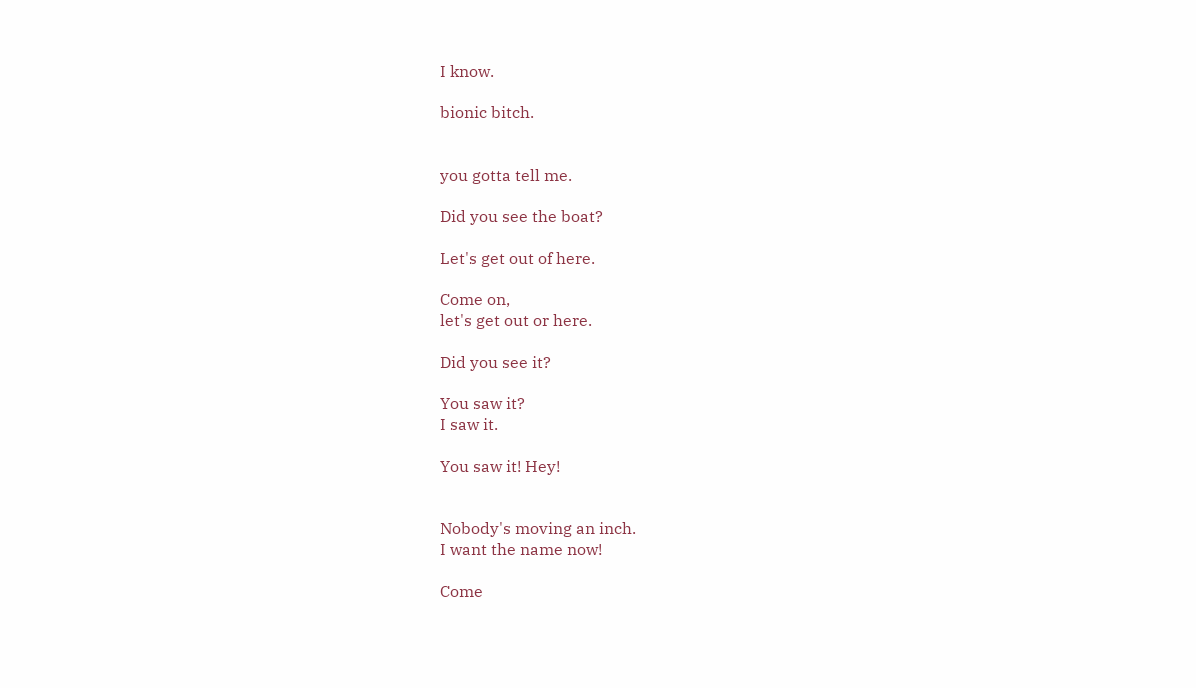I know.

bionic bitch.


you gotta tell me.

Did you see the boat?

Let's get out of here.

Come on,
let's get out or here.

Did you see it?

You saw it?
I saw it.

You saw it! Hey!


Nobody's moving an inch.
I want the name now!

Come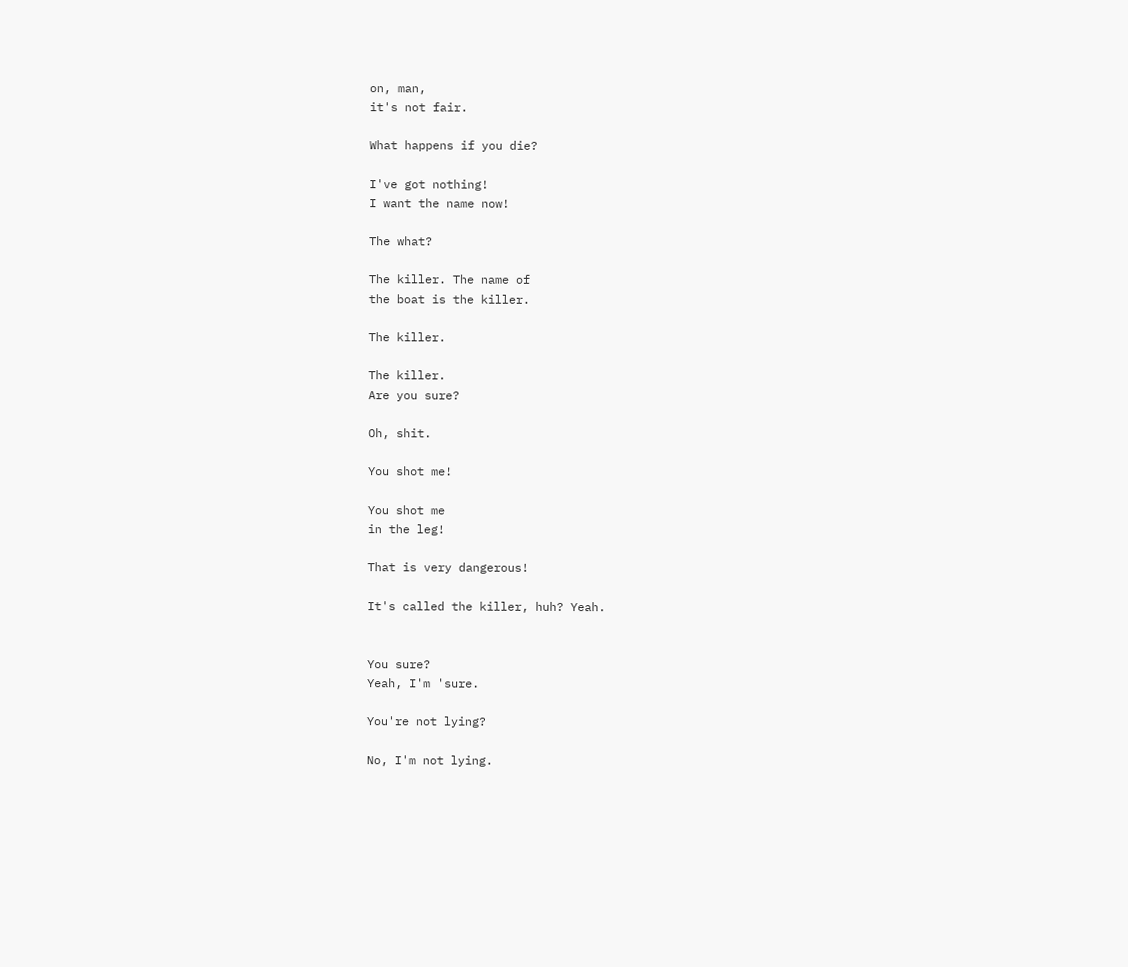on, man,
it's not fair.

What happens if you die?

I've got nothing!
I want the name now!

The what?

The killer. The name of
the boat is the killer.

The killer.

The killer.
Are you sure?

Oh, shit.

You shot me!

You shot me
in the leg!

That is very dangerous!

It's called the killer, huh? Yeah.


You sure?
Yeah, I'm 'sure.

You're not lying?

No, I'm not lying.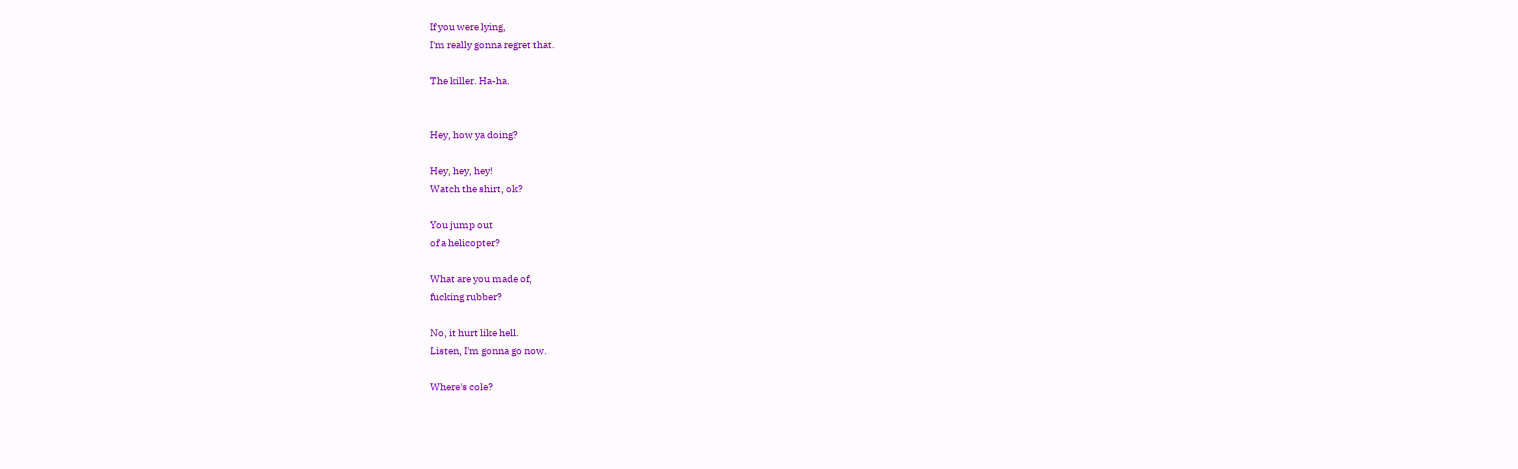If you were lying,
I'm really gonna regret that.

The killer. Ha-ha.


Hey, how ya doing?

Hey, hey, hey!
Watch the shirt, ok?

You jump out
of a helicopter?

What are you made of,
fucking rubber?

No, it hurt like hell.
Listen, I'm gonna go now.

Where's cole?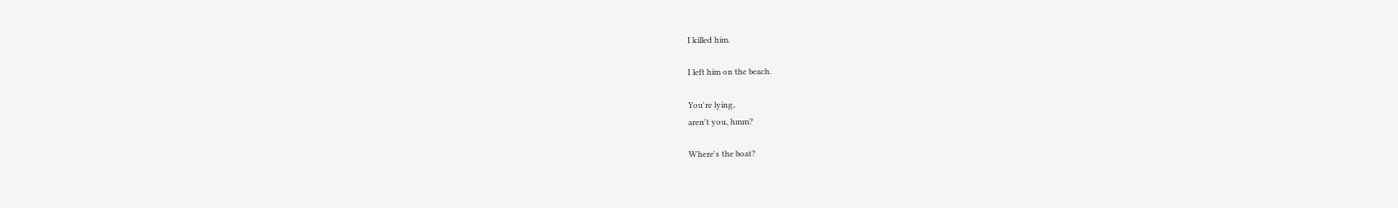I killed him.

I left him on the beach.

You're lying,
aren't you, hmm?

Where's the boat?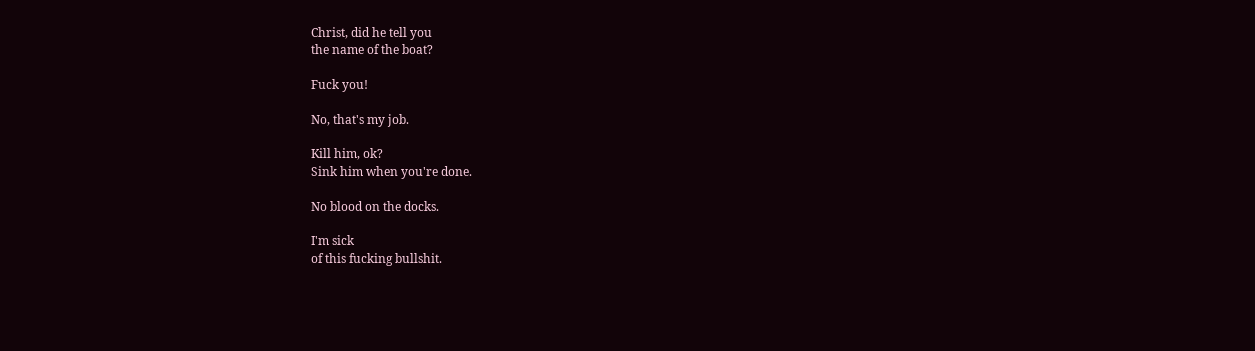Christ, did he tell you
the name of the boat?

Fuck you!

No, that's my job.

Kill him, ok?
Sink him when you're done.

No blood on the docks.

I'm sick
of this fucking bullshit.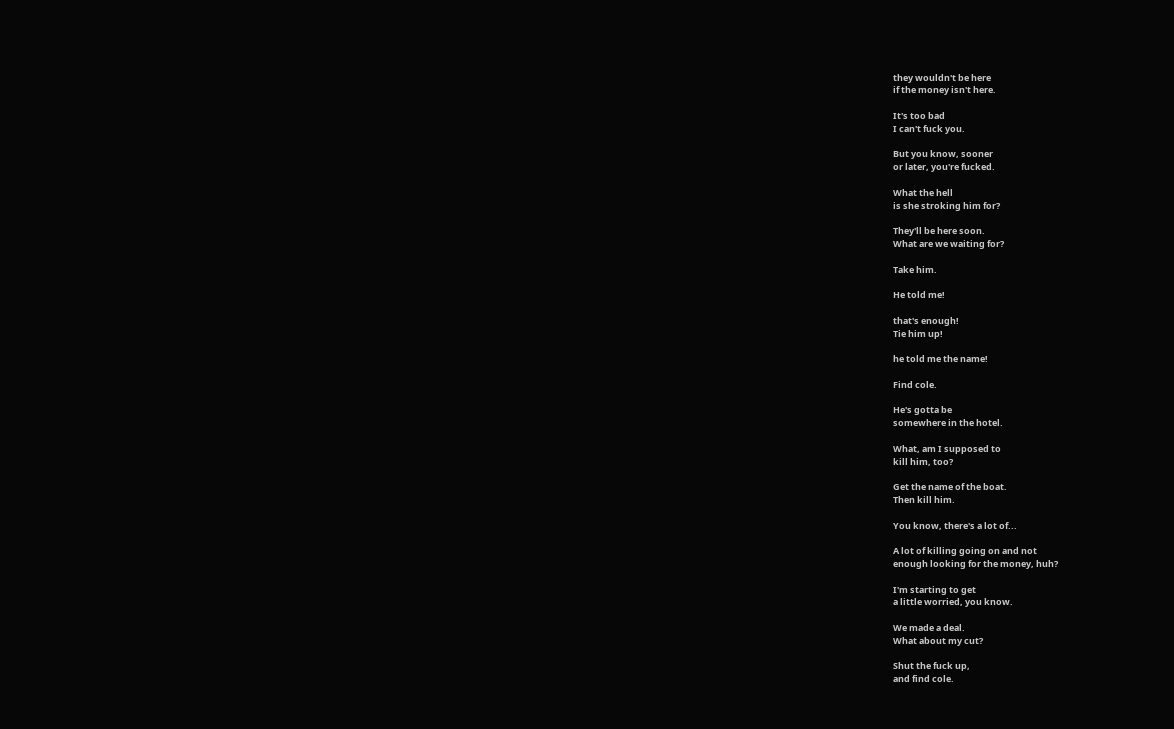they wouldn't be here
if the money isn't here.

It's too bad
I can't fuck you.

But you know, sooner
or later, you're fucked.

What the hell
is she stroking him for?

They'll be here soon.
What are we waiting for?

Take him.

He told me!

that's enough!
Tie him up!

he told me the name!

Find cole.

He's gotta be
somewhere in the hotel.

What, am I supposed to
kill him, too?

Get the name of the boat.
Then kill him.

You know, there's a lot of...

A lot of killing going on and not
enough looking for the money, huh?

I'm starting to get
a little worried, you know.

We made a deal.
What about my cut?

Shut the fuck up,
and find cole.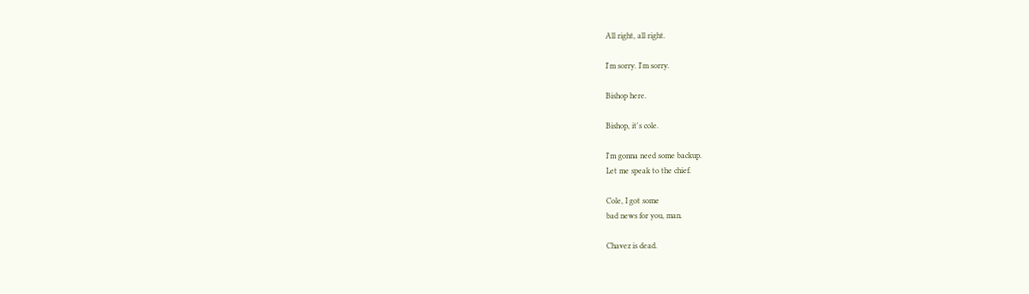All right, all right.

I'm sorry. I'm sorry.

Bishop here.

Bishop, it's cole.

I'm gonna need some backup.
Let me speak to the chief.

Cole, I got some
bad news for you, man.

Chavez is dead.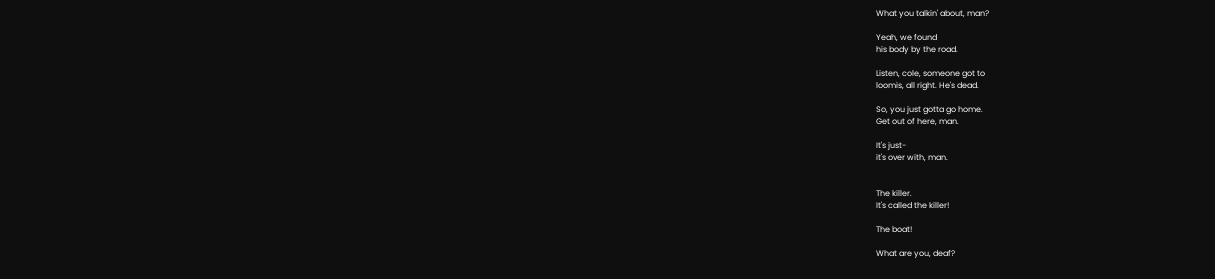What you talkin' about, man?

Yeah, we found
his body by the road.

Listen, cole, someone got to
loomis, all right. He's dead.

So, you just gotta go home.
Get out of here, man.

It's just-
it's over with, man.


The killer.
It's called the killer!

The boat!

What are you, deaf?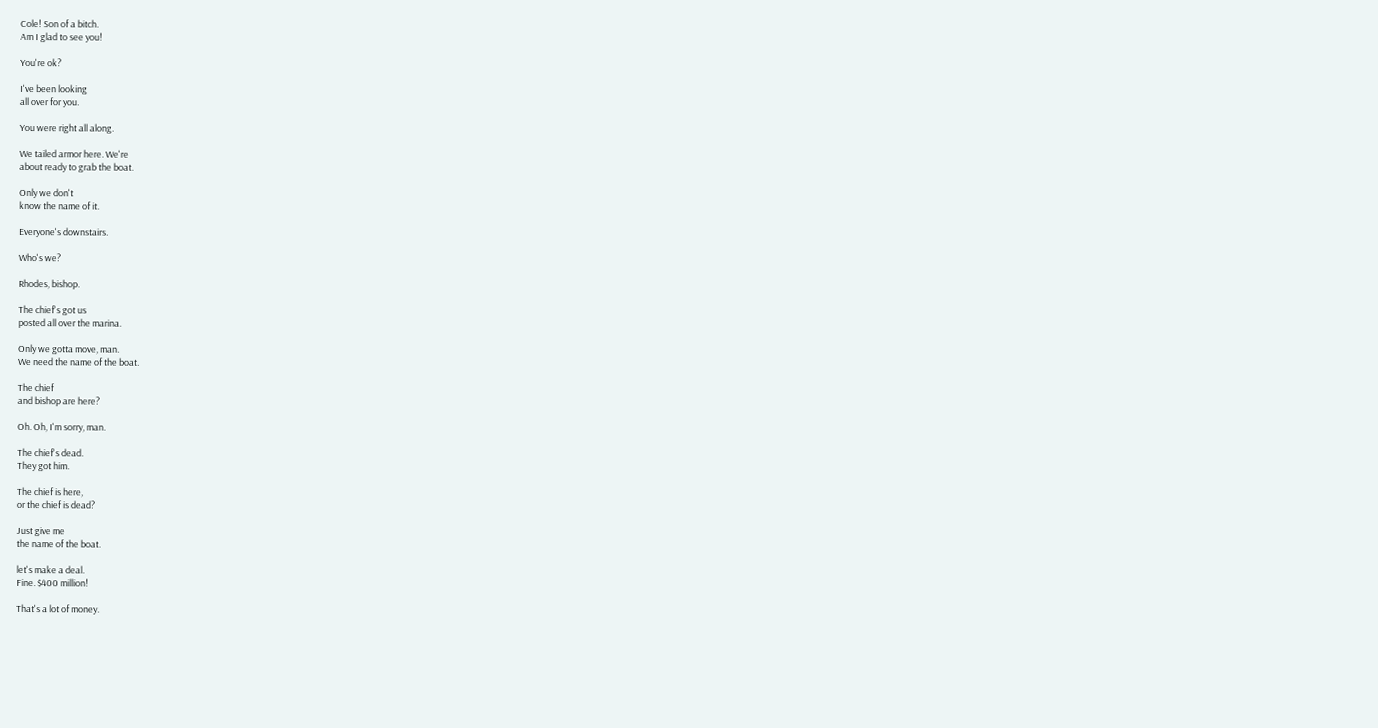Cole! Son of a bitch.
Am I glad to see you!

You're ok?

I've been looking
all over for you.

You were right all along.

We tailed armor here. We're
about ready to grab the boat.

Only we don't
know the name of it.

Everyone's downstairs.

Who's we?

Rhodes, bishop.

The chief's got us
posted all over the marina.

Only we gotta move, man.
We need the name of the boat.

The chief
and bishop are here?

Oh. Oh, I'm sorry, man.

The chief's dead.
They got him.

The chief is here,
or the chief is dead?

Just give me
the name of the boat.

let's make a deal.
Fine. $400 million!

That's a lot of money.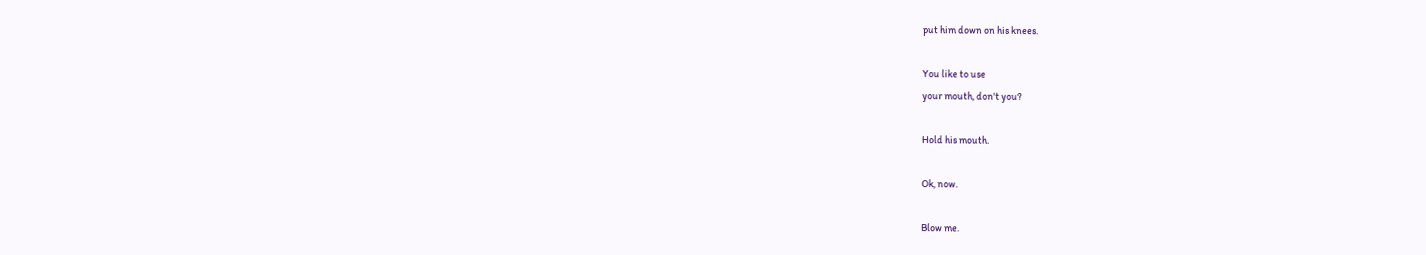put him down on his knees.

You like to use
your mouth, don't you?

Hold his mouth.

Ok, now.

Blow me.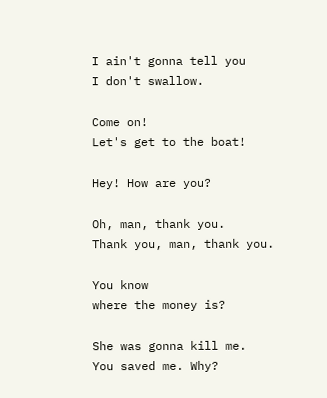I ain't gonna tell you
I don't swallow.

Come on!
Let's get to the boat!

Hey! How are you?

Oh, man, thank you.
Thank you, man, thank you.

You know
where the money is?

She was gonna kill me.
You saved me. Why?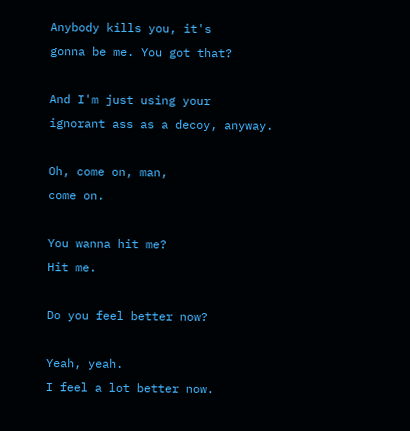Anybody kills you, it's
gonna be me. You got that?

And I'm just using your
ignorant ass as a decoy, anyway.

Oh, come on, man,
come on.

You wanna hit me?
Hit me.

Do you feel better now?

Yeah, yeah.
I feel a lot better now.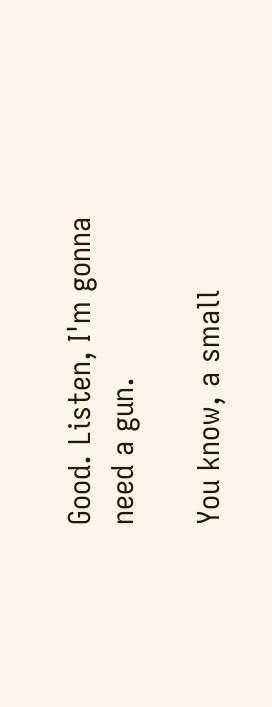Good. Listen, I'm gonna
need a gun.

You know, a small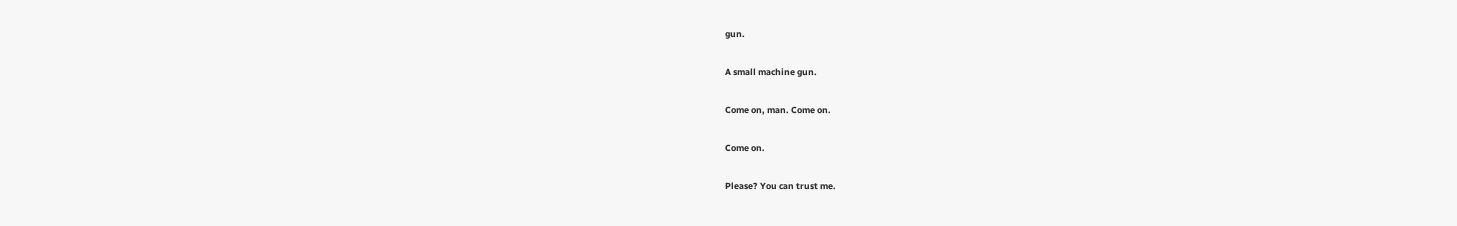gun.

A small machine gun.

Come on, man. Come on.

Come on.

Please? You can trust me.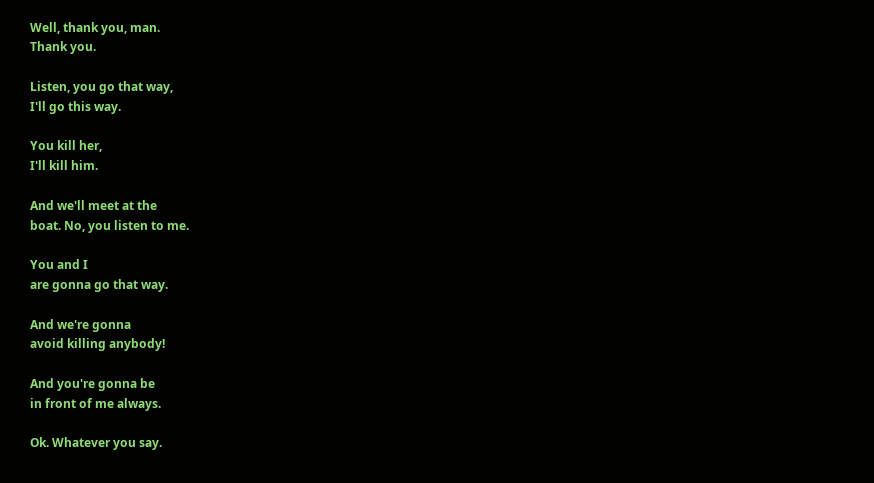Well, thank you, man.
Thank you.

Listen, you go that way,
I'll go this way.

You kill her,
I'll kill him.

And we'll meet at the
boat. No, you listen to me.

You and I
are gonna go that way.

And we're gonna
avoid killing anybody!

And you're gonna be
in front of me always.

Ok. Whatever you say.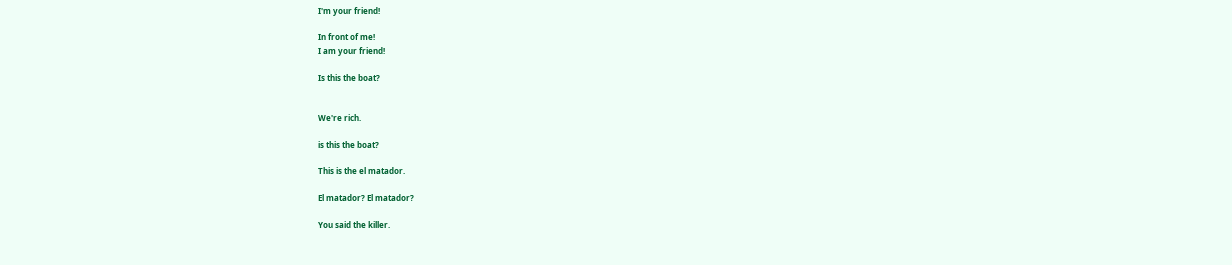I'm your friend!

In front of me!
I am your friend!

Is this the boat?


We're rich.

is this the boat?

This is the el matador.

El matador? El matador?

You said the killer.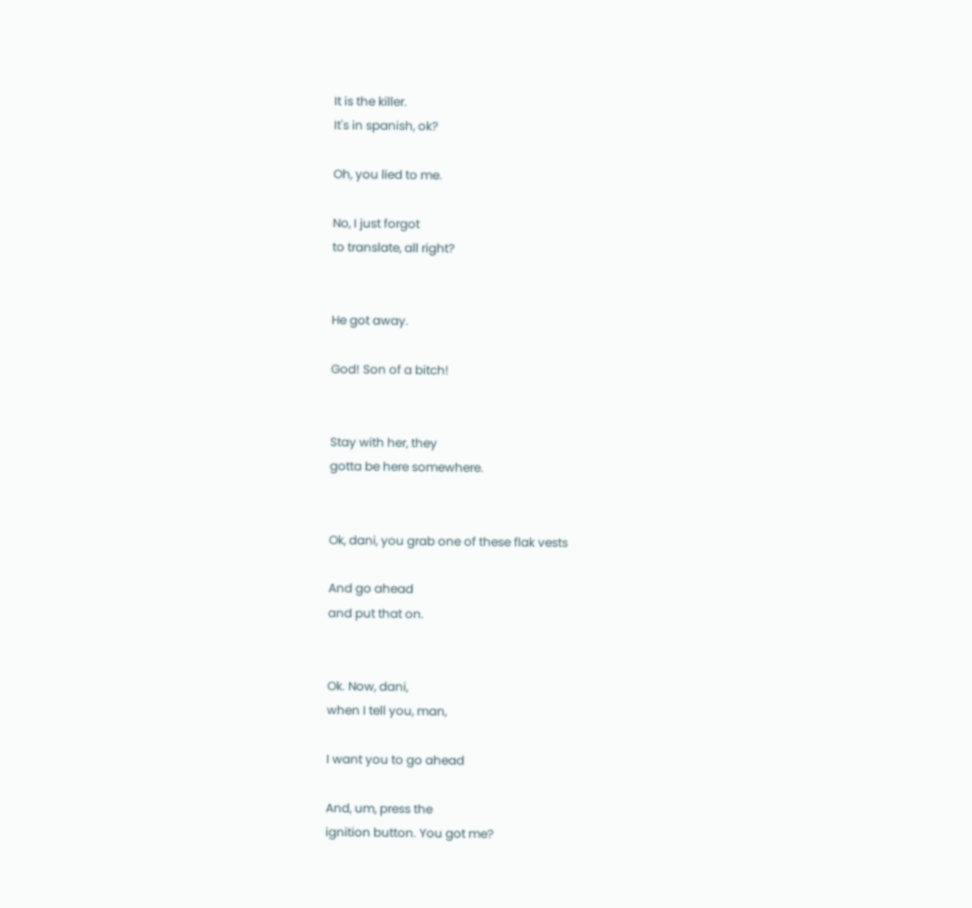It is the killer.
It's in spanish, ok?

Oh, you lied to me.

No, I just forgot
to translate, all right?


He got away.

God! Son of a bitch!


Stay with her, they
gotta be here somewhere.


Ok, dani, you grab one of these flak vests

And go ahead
and put that on.


Ok. Now, dani,
when I tell you, man,

I want you to go ahead

And, um, press the
ignition button. You got me?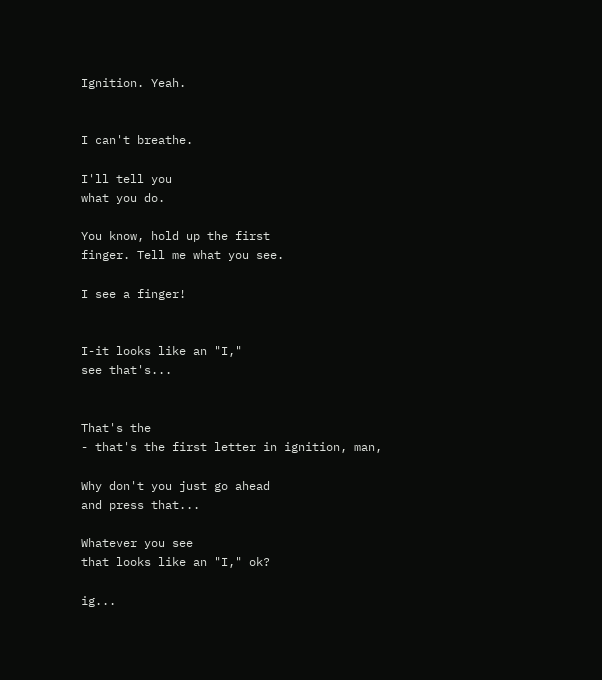Ignition. Yeah.


I can't breathe.

I'll tell you
what you do.

You know, hold up the first
finger. Tell me what you see.

I see a finger!


I-it looks like an "I,"
see that's...


That's the
- that's the first letter in ignition, man,

Why don't you just go ahead
and press that...

Whatever you see
that looks like an "I," ok?

ig...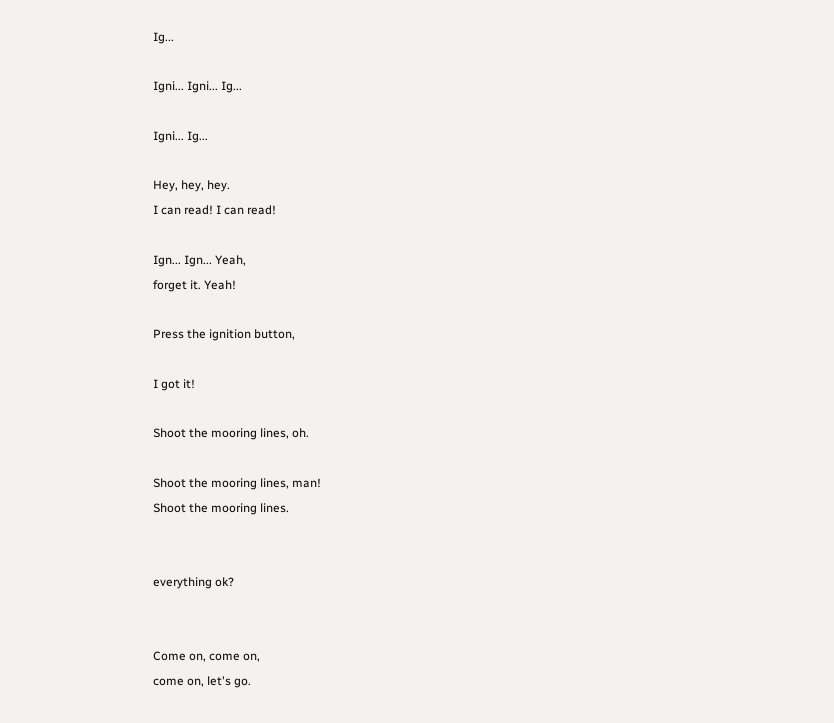Ig...

Igni... Igni... Ig...

Igni... Ig...

Hey, hey, hey.
I can read! I can read!

Ign... Ign... Yeah,
forget it. Yeah!

Press the ignition button,

I got it!

Shoot the mooring lines, oh.

Shoot the mooring lines, man!
Shoot the mooring lines.


everything ok?


Come on, come on,
come on, let's go.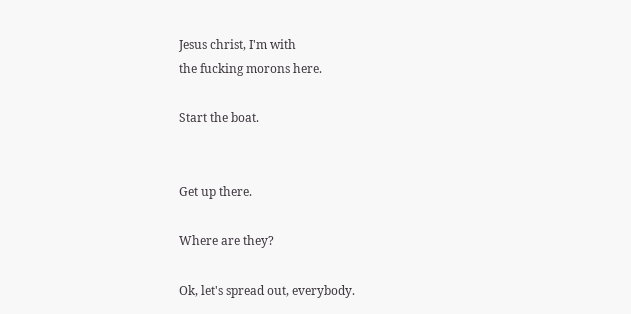Jesus christ, I'm with
the fucking morons here.

Start the boat.


Get up there.

Where are they?

Ok, let's spread out, everybody.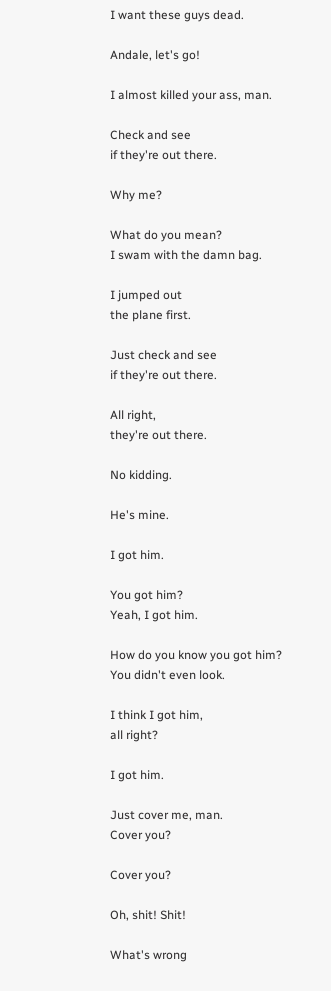I want these guys dead.

Andale, let's go!

I almost killed your ass, man.

Check and see
if they're out there.

Why me?

What do you mean?
I swam with the damn bag.

I jumped out
the plane first.

Just check and see
if they're out there.

All right,
they're out there.

No kidding.

He's mine.

I got him.

You got him?
Yeah, I got him.

How do you know you got him?
You didn't even look.

I think I got him,
all right?

I got him.

Just cover me, man.
Cover you?

Cover you?

Oh, shit! Shit!

What's wrong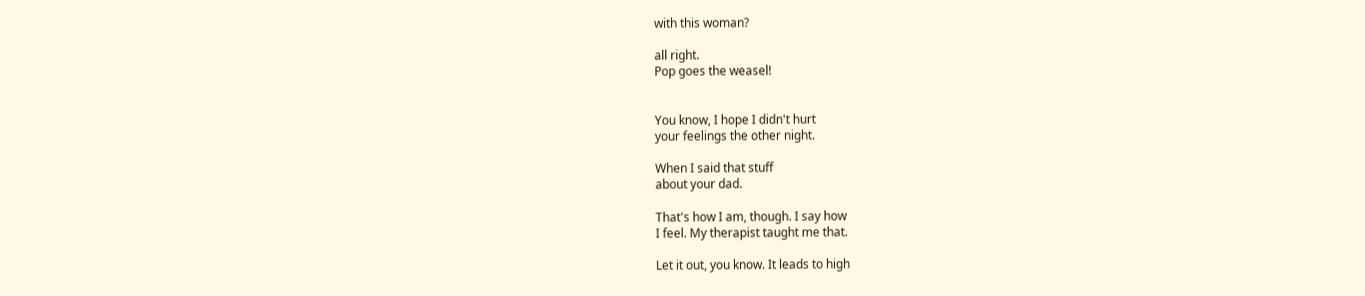with this woman?

all right.
Pop goes the weasel!


You know, I hope I didn't hurt
your feelings the other night.

When I said that stuff
about your dad.

That's how I am, though. I say how
I feel. My therapist taught me that.

Let it out, you know. It leads to high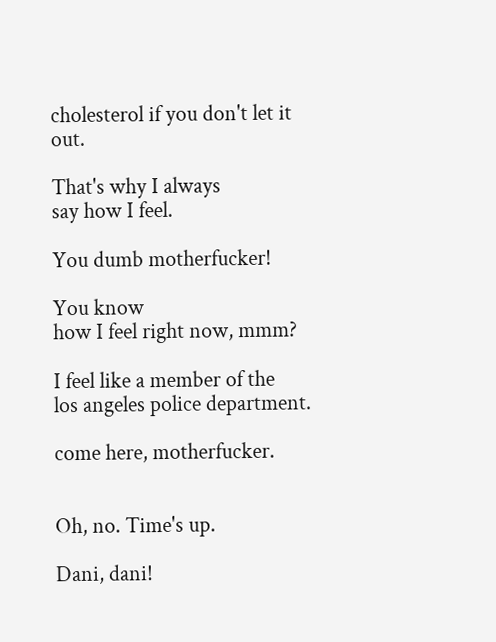cholesterol if you don't let it out.

That's why I always
say how I feel.

You dumb motherfucker!

You know
how I feel right now, mmm?

I feel like a member of the
los angeles police department.

come here, motherfucker.


Oh, no. Time's up.

Dani, dani!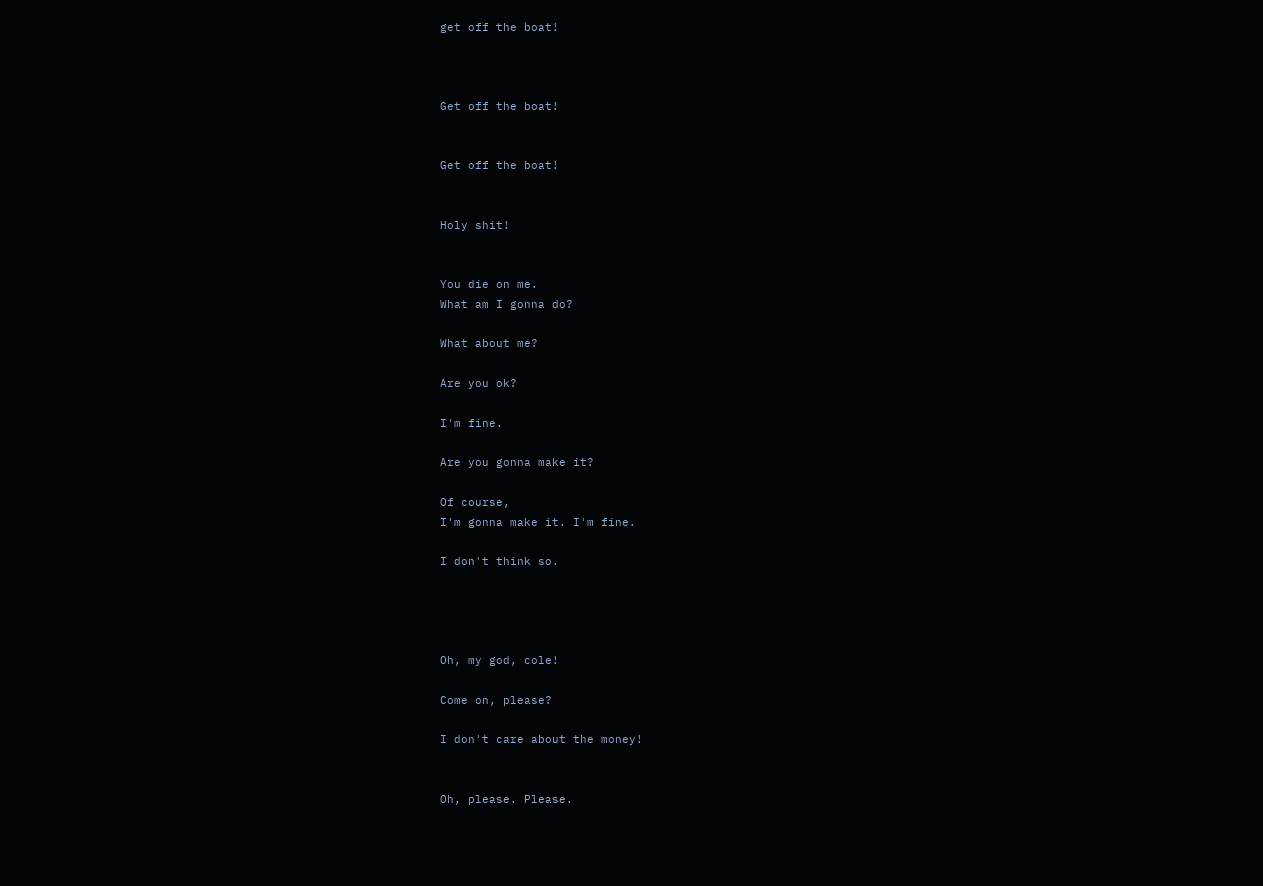get off the boat!



Get off the boat!


Get off the boat!


Holy shit!


You die on me.
What am I gonna do?

What about me?

Are you ok?

I'm fine.

Are you gonna make it?

Of course,
I'm gonna make it. I'm fine.

I don't think so.




Oh, my god, cole!

Come on, please?

I don't care about the money!


Oh, please. Please.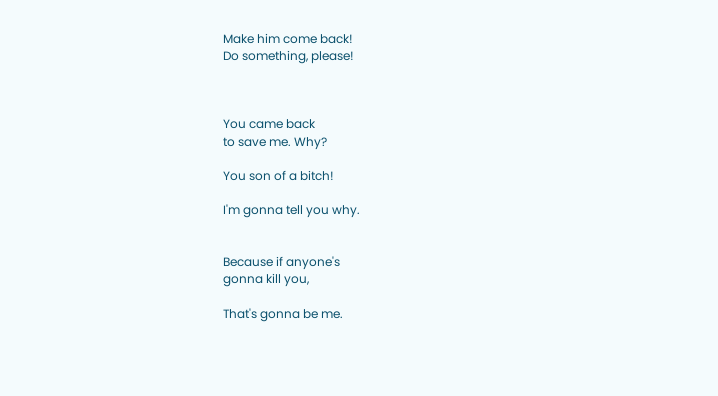Make him come back!
Do something, please!



You came back
to save me. Why?

You son of a bitch!

I'm gonna tell you why.


Because if anyone's
gonna kill you,

That's gonna be me.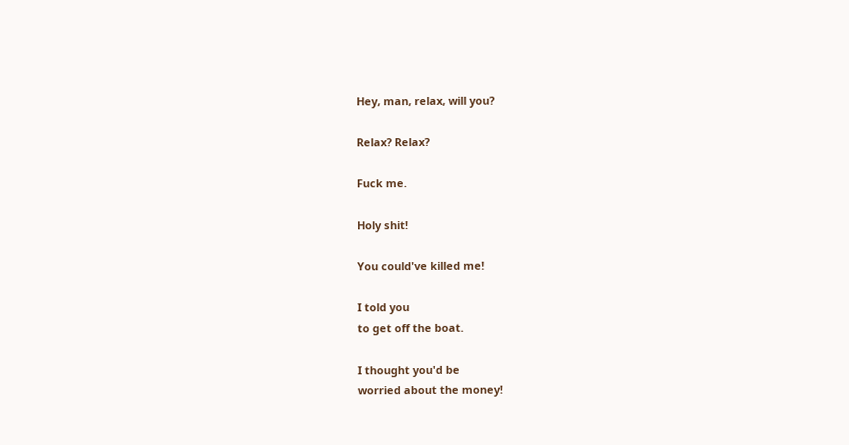Hey, man, relax, will you?

Relax? Relax?

Fuck me.

Holy shit!

You could've killed me!

I told you
to get off the boat.

I thought you'd be
worried about the money!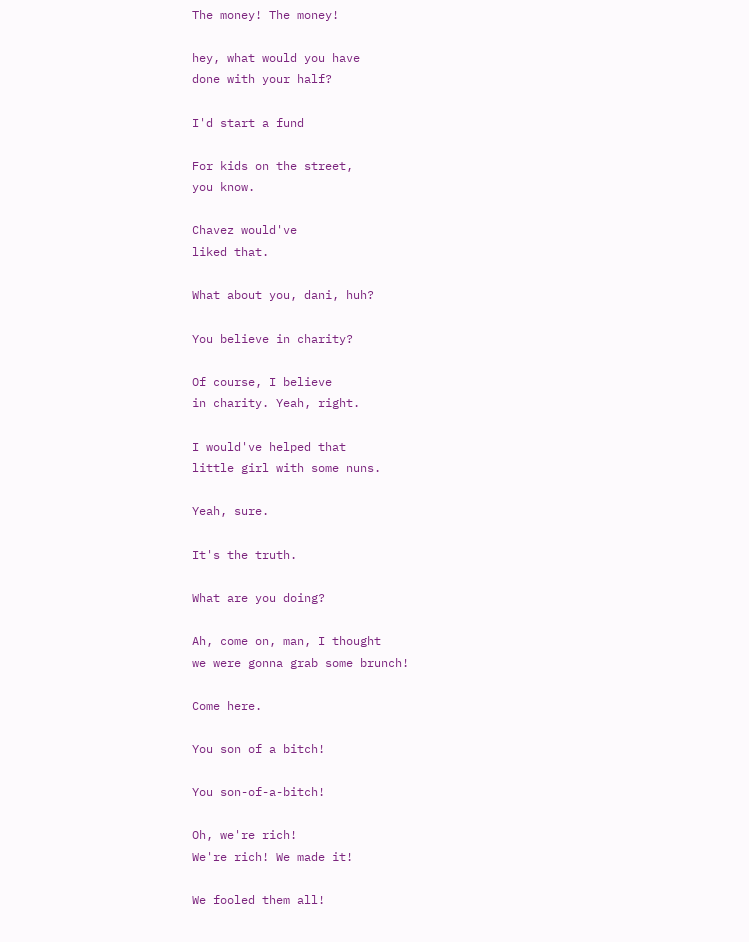The money! The money!

hey, what would you have
done with your half?

I'd start a fund

For kids on the street,
you know.

Chavez would've
liked that.

What about you, dani, huh?

You believe in charity?

Of course, I believe
in charity. Yeah, right.

I would've helped that
little girl with some nuns.

Yeah, sure.

It's the truth.

What are you doing?

Ah, come on, man, I thought
we were gonna grab some brunch!

Come here.

You son of a bitch!

You son-of-a-bitch!

Oh, we're rich!
We're rich! We made it!

We fooled them all!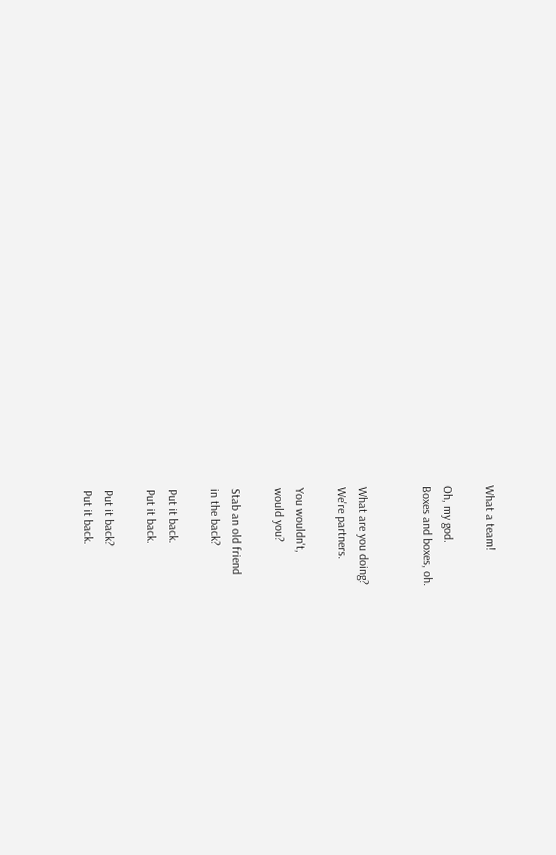What a team!

Oh, my god.
Boxes and boxes, oh.


What are you doing?
We're partners.

You wouldn't,
would you?

Stab an old friend
in the back?

Put it back.
Put it back.

Put it back?
Put it back.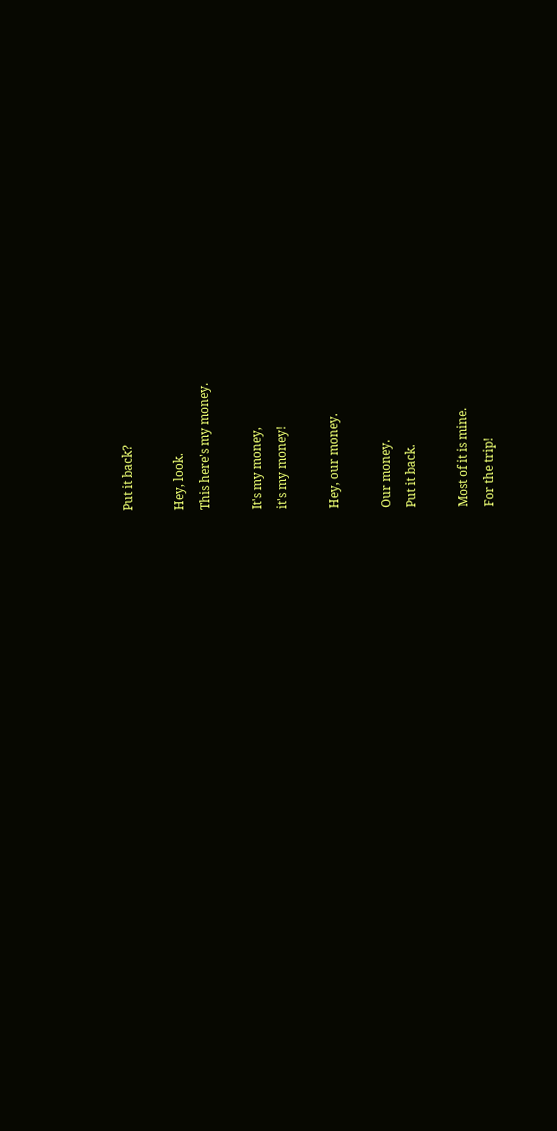Put it back?

Hey, look.
This here's my money.

It's my money,
it's my money!

Hey, our money.

Our money.
Put it back.

Most of it is mine.
For the trip!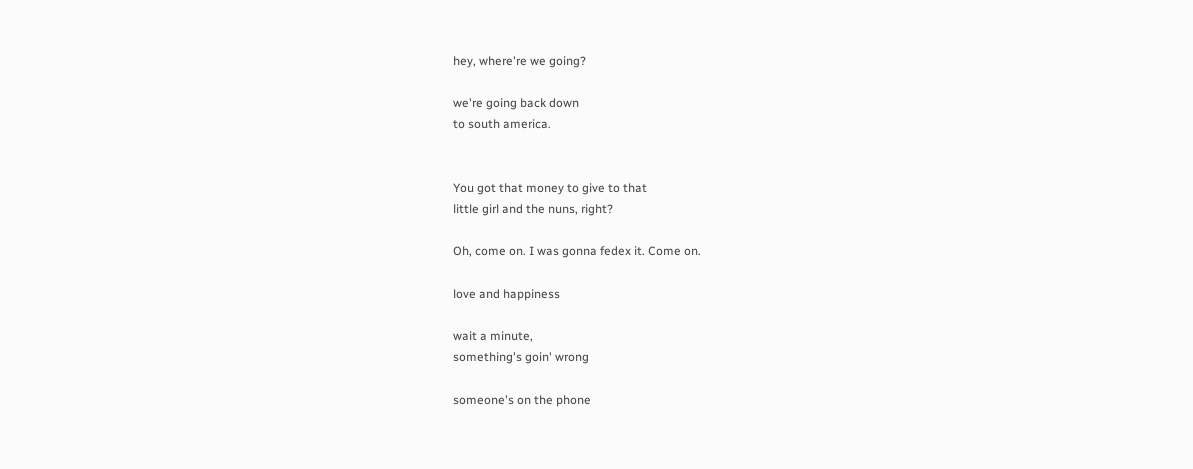hey, where're we going?

we're going back down
to south america.


You got that money to give to that
little girl and the nuns, right?

Oh, come on. I was gonna fedex it. Come on.

love and happiness

wait a minute,
something's goin' wrong

someone's on the phone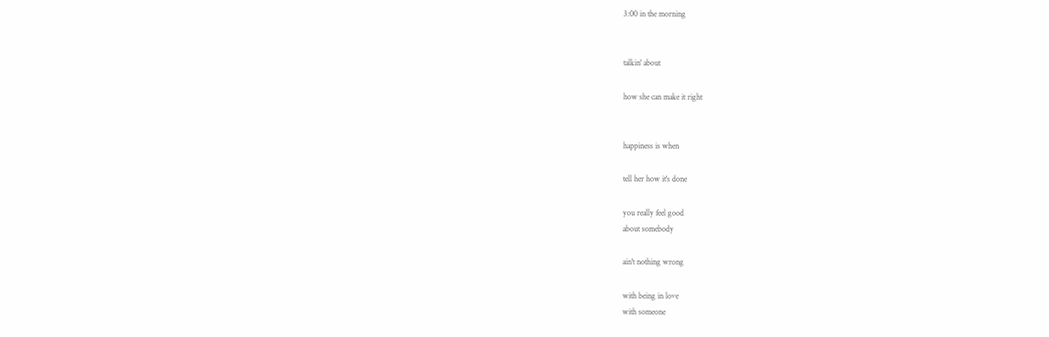3:00 in the morning


talkin' about

how she can make it right


happiness is when

tell her how it's done

you really feel good
about somebody

ain't nothing wrong

with being in love
with someone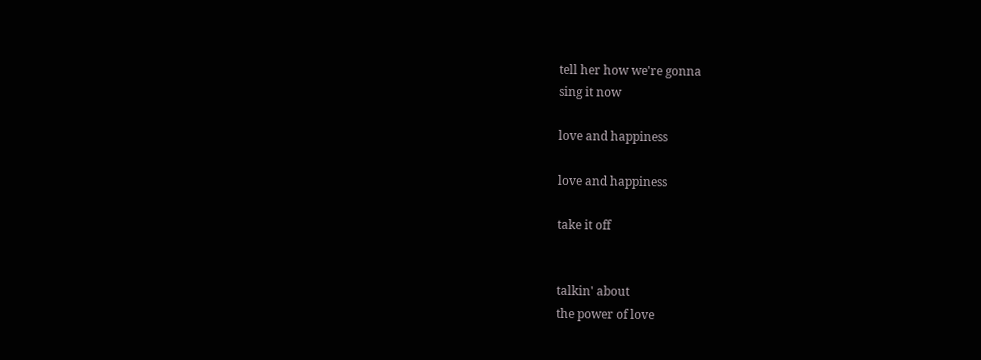tell her how we're gonna
sing it now

love and happiness

love and happiness

take it off


talkin' about
the power of love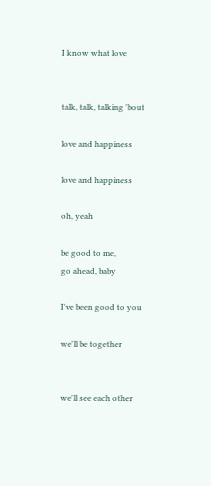I know what love


talk, talk, talking 'bout

love and happiness

love and happiness

oh, yeah

be good to me,
go ahead, baby

I've been good to you

we'll be together


we'll see each other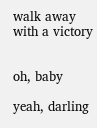walk away with a victory


oh, baby

yeah, darling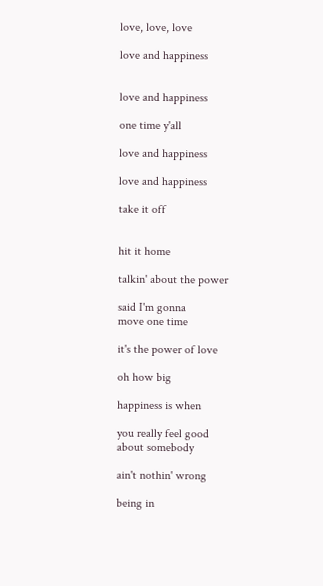love, love, love

love and happiness


love and happiness

one time y'all

love and happiness

love and happiness

take it off


hit it home

talkin' about the power

said I'm gonna
move one time

it's the power of love

oh how big

happiness is when

you really feel good
about somebody

ain't nothin' wrong

being in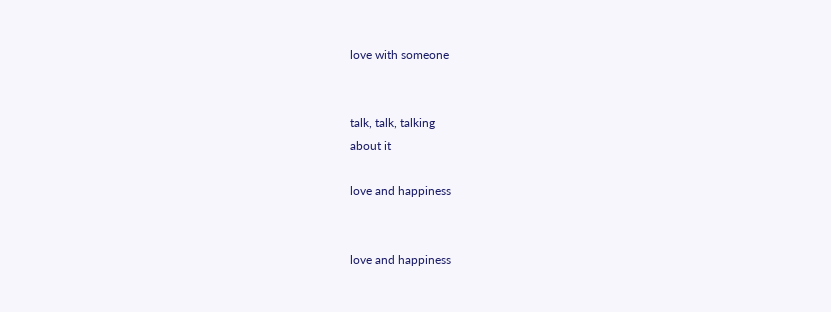love with someone


talk, talk, talking
about it

love and happiness


love and happiness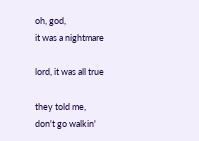oh, god,
it was a nightmare

lord, it was all true

they told me,
don't go walkin'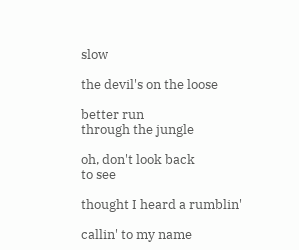slow

the devil's on the loose

better run
through the jungle

oh, don't look back
to see

thought I heard a rumblin'

callin' to my name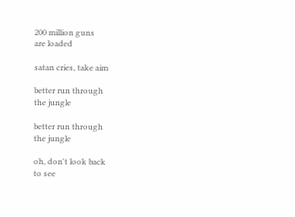200 million guns
are loaded

satan cries, take aim

better run through
the jungle

better run through
the jungle

oh, don't look back
to see